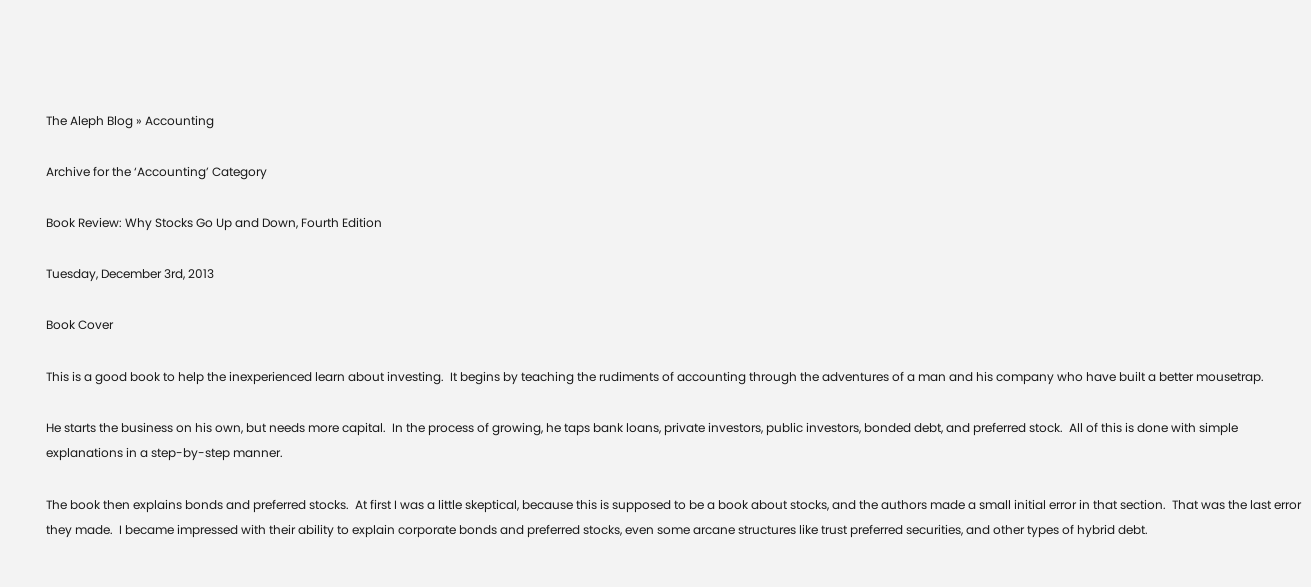The Aleph Blog » Accounting

Archive for the ‘Accounting’ Category

Book Review: Why Stocks Go Up and Down, Fourth Edition

Tuesday, December 3rd, 2013

Book Cover

This is a good book to help the inexperienced learn about investing.  It begins by teaching the rudiments of accounting through the adventures of a man and his company who have built a better mousetrap.

He starts the business on his own, but needs more capital.  In the process of growing, he taps bank loans, private investors, public investors, bonded debt, and preferred stock.  All of this is done with simple explanations in a step-by-step manner.

The book then explains bonds and preferred stocks.  At first I was a little skeptical, because this is supposed to be a book about stocks, and the authors made a small initial error in that section.  That was the last error they made.  I became impressed with their ability to explain corporate bonds and preferred stocks, even some arcane structures like trust preferred securities, and other types of hybrid debt.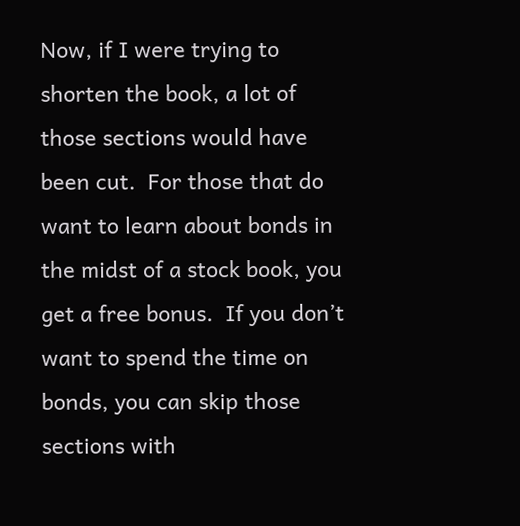Now, if I were trying to shorten the book, a lot of those sections would have been cut.  For those that do want to learn about bonds in the midst of a stock book, you get a free bonus.  If you don’t want to spend the time on bonds, you can skip those sections with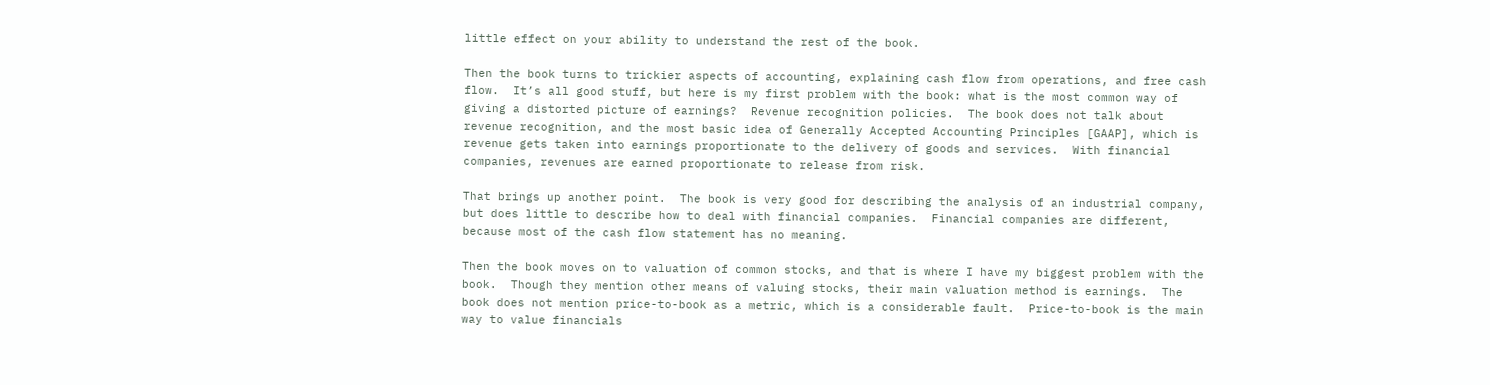little effect on your ability to understand the rest of the book.

Then the book turns to trickier aspects of accounting, explaining cash flow from operations, and free cash flow.  It’s all good stuff, but here is my first problem with the book: what is the most common way of giving a distorted picture of earnings?  Revenue recognition policies.  The book does not talk about revenue recognition, and the most basic idea of Generally Accepted Accounting Principles [GAAP], which is revenue gets taken into earnings proportionate to the delivery of goods and services.  With financial companies, revenues are earned proportionate to release from risk.

That brings up another point.  The book is very good for describing the analysis of an industrial company, but does little to describe how to deal with financial companies.  Financial companies are different, because most of the cash flow statement has no meaning.

Then the book moves on to valuation of common stocks, and that is where I have my biggest problem with the book.  Though they mention other means of valuing stocks, their main valuation method is earnings.  The book does not mention price-to-book as a metric, which is a considerable fault.  Price-to-book is the main way to value financials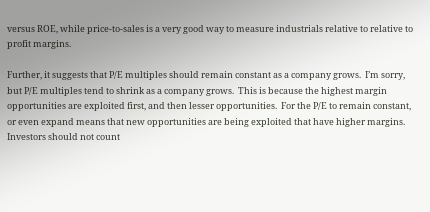versus ROE, while price-to-sales is a very good way to measure industrials relative to relative to profit margins.

Further, it suggests that P/E multiples should remain constant as a company grows.  I’m sorry, but P/E multiples tend to shrink as a company grows.  This is because the highest margin opportunities are exploited first, and then lesser opportunities.  For the P/E to remain constant, or even expand means that new opportunities are being exploited that have higher margins.  Investors should not count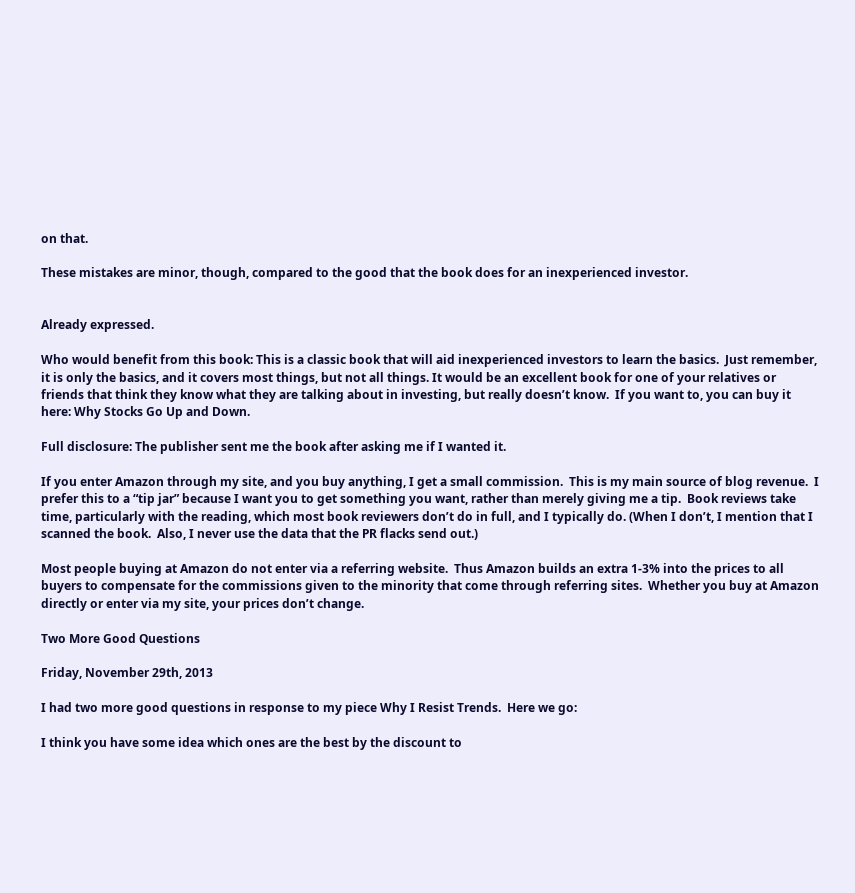on that.

These mistakes are minor, though, compared to the good that the book does for an inexperienced investor.


Already expressed.

Who would benefit from this book: This is a classic book that will aid inexperienced investors to learn the basics.  Just remember, it is only the basics, and it covers most things, but not all things. It would be an excellent book for one of your relatives or friends that think they know what they are talking about in investing, but really doesn’t know.  If you want to, you can buy it here: Why Stocks Go Up and Down.

Full disclosure: The publisher sent me the book after asking me if I wanted it.

If you enter Amazon through my site, and you buy anything, I get a small commission.  This is my main source of blog revenue.  I prefer this to a “tip jar” because I want you to get something you want, rather than merely giving me a tip.  Book reviews take time, particularly with the reading, which most book reviewers don’t do in full, and I typically do. (When I don’t, I mention that I scanned the book.  Also, I never use the data that the PR flacks send out.)

Most people buying at Amazon do not enter via a referring website.  Thus Amazon builds an extra 1-3% into the prices to all buyers to compensate for the commissions given to the minority that come through referring sites.  Whether you buy at Amazon directly or enter via my site, your prices don’t change.

Two More Good Questions

Friday, November 29th, 2013

I had two more good questions in response to my piece Why I Resist Trends.  Here we go:

I think you have some idea which ones are the best by the discount to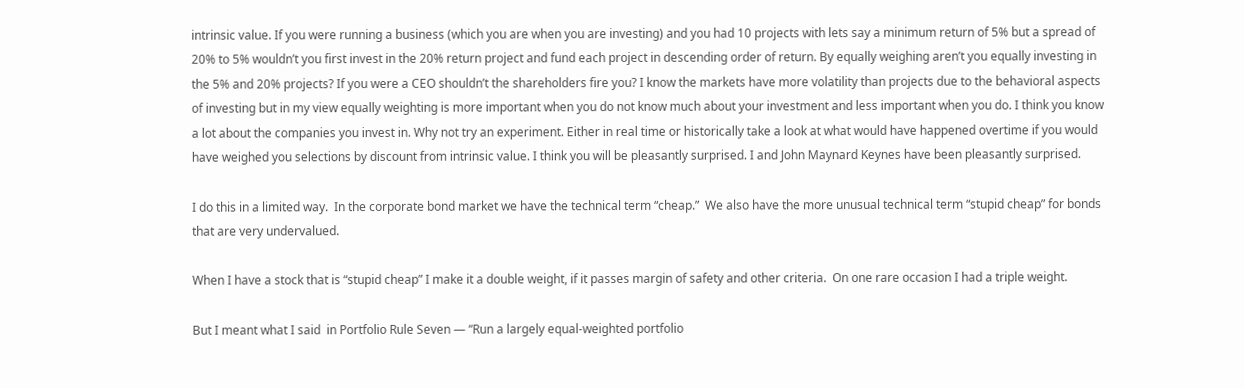intrinsic value. If you were running a business (which you are when you are investing) and you had 10 projects with lets say a minimum return of 5% but a spread of 20% to 5% wouldn’t you first invest in the 20% return project and fund each project in descending order of return. By equally weighing aren’t you equally investing in the 5% and 20% projects? If you were a CEO shouldn’t the shareholders fire you? I know the markets have more volatility than projects due to the behavioral aspects of investing but in my view equally weighting is more important when you do not know much about your investment and less important when you do. I think you know a lot about the companies you invest in. Why not try an experiment. Either in real time or historically take a look at what would have happened overtime if you would have weighed you selections by discount from intrinsic value. I think you will be pleasantly surprised. I and John Maynard Keynes have been pleasantly surprised.

I do this in a limited way.  In the corporate bond market we have the technical term “cheap.”  We also have the more unusual technical term “stupid cheap” for bonds that are very undervalued.

When I have a stock that is “stupid cheap” I make it a double weight, if it passes margin of safety and other criteria.  On one rare occasion I had a triple weight.

But I meant what I said  in Portfolio Rule Seven — “Run a largely equal-weighted portfolio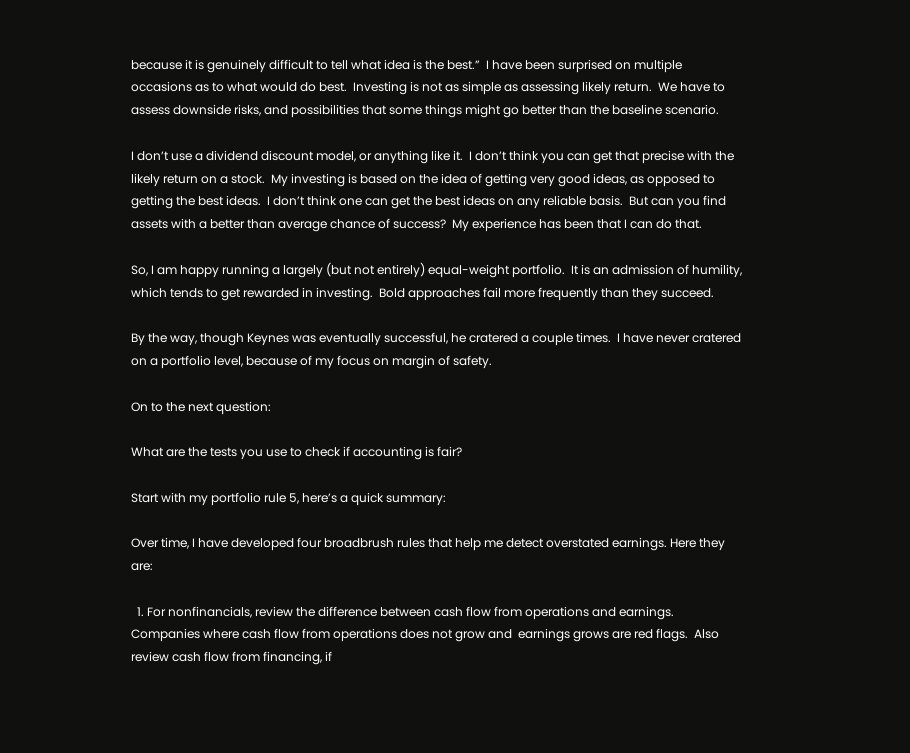because it is genuinely difficult to tell what idea is the best.”  I have been surprised on multiple occasions as to what would do best.  Investing is not as simple as assessing likely return.  We have to assess downside risks, and possibilities that some things might go better than the baseline scenario.

I don’t use a dividend discount model, or anything like it.  I don’t think you can get that precise with the likely return on a stock.  My investing is based on the idea of getting very good ideas, as opposed to getting the best ideas.  I don’t think one can get the best ideas on any reliable basis.  But can you find assets with a better than average chance of success?  My experience has been that I can do that.

So, I am happy running a largely (but not entirely) equal-weight portfolio.  It is an admission of humility, which tends to get rewarded in investing.  Bold approaches fail more frequently than they succeed.

By the way, though Keynes was eventually successful, he cratered a couple times.  I have never cratered on a portfolio level, because of my focus on margin of safety.

On to the next question:

What are the tests you use to check if accounting is fair?

Start with my portfolio rule 5, here’s a quick summary:

Over time, I have developed four broadbrush rules that help me detect overstated earnings. Here they are:

  1. For nonfinancials, review the difference between cash flow from operations and earnings.  Companies where cash flow from operations does not grow and  earnings grows are red flags.  Also review cash flow from financing, if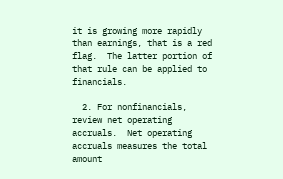it is growing more rapidly than earnings, that is a red flag.  The latter portion of that rule can be applied to financials.

  2. For nonfinancials, review net operating accruals.  Net operating accruals measures the total amount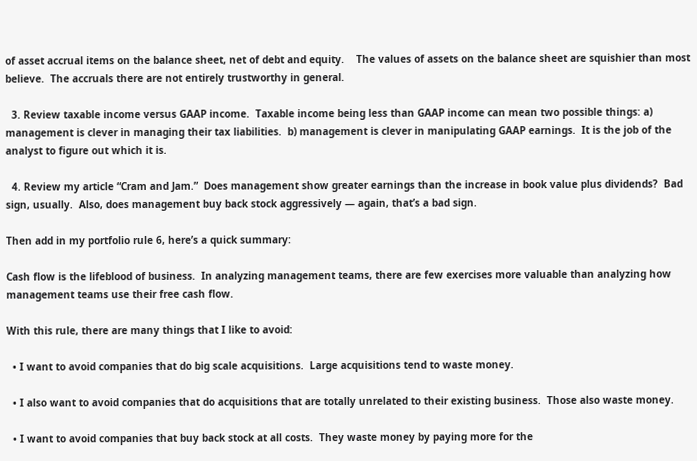of asset accrual items on the balance sheet, net of debt and equity.    The values of assets on the balance sheet are squishier than most believe.  The accruals there are not entirely trustworthy in general.

  3. Review taxable income versus GAAP income.  Taxable income being less than GAAP income can mean two possible things: a) management is clever in managing their tax liabilities.  b) management is clever in manipulating GAAP earnings.  It is the job of the analyst to figure out which it is.

  4. Review my article “Cram and Jam.”  Does management show greater earnings than the increase in book value plus dividends?  Bad sign, usually.  Also, does management buy back stock aggressively — again, that’s a bad sign.

Then add in my portfolio rule 6, here’s a quick summary:

Cash flow is the lifeblood of business.  In analyzing management teams, there are few exercises more valuable than analyzing how management teams use their free cash flow.

With this rule, there are many things that I like to avoid:

  • I want to avoid companies that do big scale acquisitions.  Large acquisitions tend to waste money.

  • I also want to avoid companies that do acquisitions that are totally unrelated to their existing business.  Those also waste money.

  • I want to avoid companies that buy back stock at all costs.  They waste money by paying more for the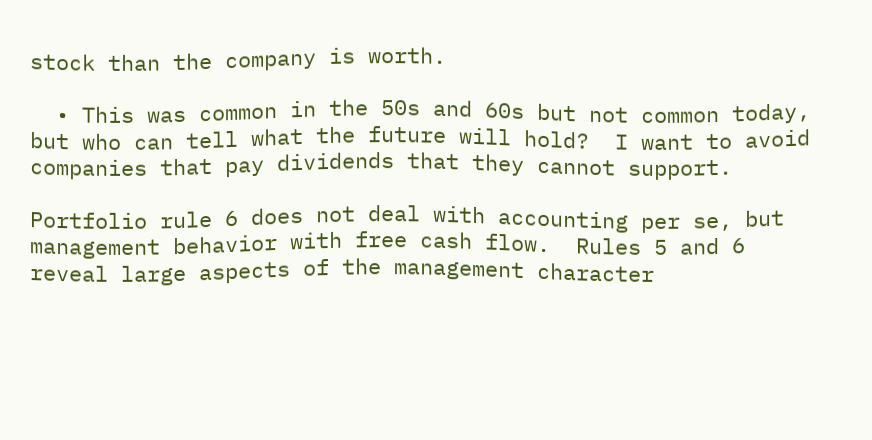stock than the company is worth.

  • This was common in the 50s and 60s but not common today, but who can tell what the future will hold?  I want to avoid companies that pay dividends that they cannot support.

Portfolio rule 6 does not deal with accounting per se, but management behavior with free cash flow.  Rules 5 and 6 reveal large aspects of the management character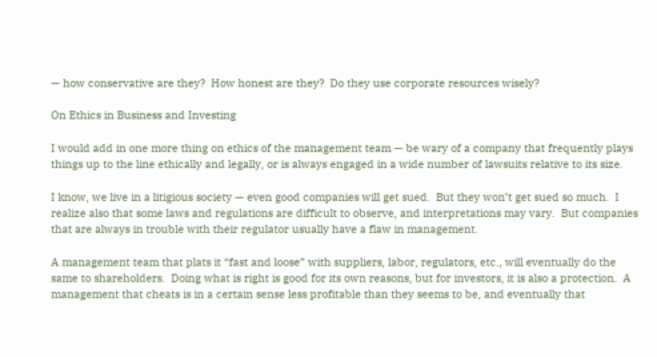— how conservative are they?  How honest are they?  Do they use corporate resources wisely?

On Ethics in Business and Investing

I would add in one more thing on ethics of the management team — be wary of a company that frequently plays things up to the line ethically and legally, or is always engaged in a wide number of lawsuits relative to its size.

I know, we live in a litigious society — even good companies will get sued.  But they won’t get sued so much.  I realize also that some laws and regulations are difficult to observe, and interpretations may vary.  But companies that are always in trouble with their regulator usually have a flaw in management.

A management team that plats it “fast and loose” with suppliers, labor, regulators, etc., will eventually do the same to shareholders.  Doing what is right is good for its own reasons, but for investors, it is also a protection.  A management that cheats is in a certain sense less profitable than they seems to be, and eventually that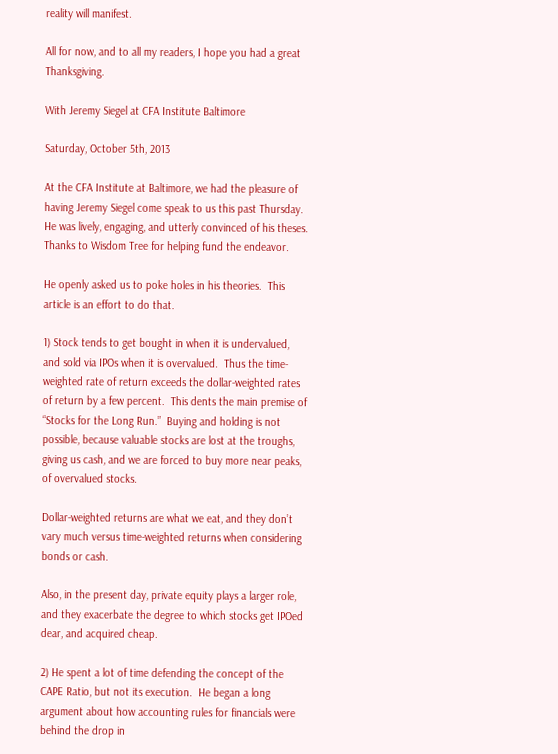reality will manifest.

All for now, and to all my readers, I hope you had a great Thanksgiving.

With Jeremy Siegel at CFA Institute Baltimore

Saturday, October 5th, 2013

At the CFA Institute at Baltimore, we had the pleasure of having Jeremy Siegel come speak to us this past Thursday.  He was lively, engaging, and utterly convinced of his theses.  Thanks to Wisdom Tree for helping fund the endeavor.

He openly asked us to poke holes in his theories.  This article is an effort to do that.

1) Stock tends to get bought in when it is undervalued, and sold via IPOs when it is overvalued.  Thus the time-weighted rate of return exceeds the dollar-weighted rates of return by a few percent.  This dents the main premise of “Stocks for the Long Run.”  Buying and holding is not possible, because valuable stocks are lost at the troughs, giving us cash, and we are forced to buy more near peaks, of overvalued stocks.

Dollar-weighted returns are what we eat, and they don’t vary much versus time-weighted returns when considering bonds or cash.

Also, in the present day, private equity plays a larger role, and they exacerbate the degree to which stocks get IPOed dear, and acquired cheap.

2) He spent a lot of time defending the concept of the CAPE Ratio, but not its execution.  He began a long argument about how accounting rules for financials were behind the drop in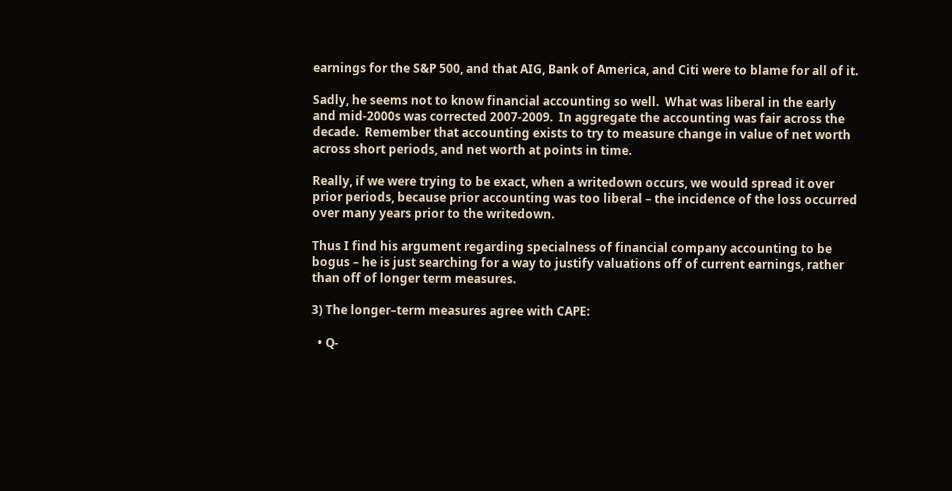earnings for the S&P 500, and that AIG, Bank of America, and Citi were to blame for all of it.

Sadly, he seems not to know financial accounting so well.  What was liberal in the early and mid-2000s was corrected 2007-2009.  In aggregate the accounting was fair across the decade.  Remember that accounting exists to try to measure change in value of net worth across short periods, and net worth at points in time.

Really, if we were trying to be exact, when a writedown occurs, we would spread it over prior periods, because prior accounting was too liberal – the incidence of the loss occurred over many years prior to the writedown.

Thus I find his argument regarding specialness of financial company accounting to be bogus – he is just searching for a way to justify valuations off of current earnings, rather than off of longer term measures.

3) The longer–term measures agree with CAPE:

  • Q-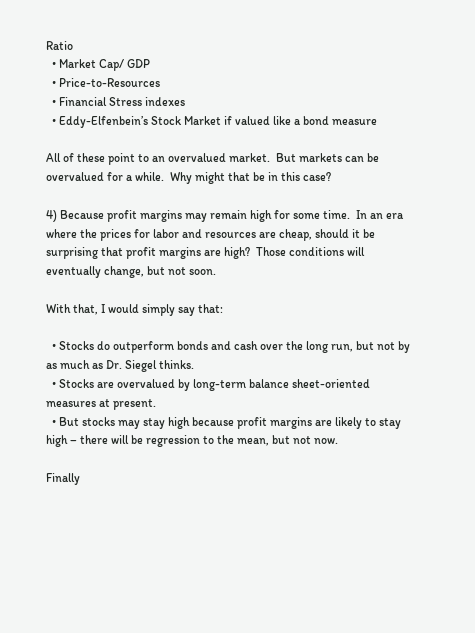Ratio
  • Market Cap/ GDP
  • Price-to-Resources
  • Financial Stress indexes
  • Eddy-Elfenbein’s Stock Market if valued like a bond measure

All of these point to an overvalued market.  But markets can be overvalued for a while.  Why might that be in this case?

4) Because profit margins may remain high for some time.  In an era where the prices for labor and resources are cheap, should it be surprising that profit margins are high?  Those conditions will eventually change, but not soon.

With that, I would simply say that:

  • Stocks do outperform bonds and cash over the long run, but not by as much as Dr. Siegel thinks.
  • Stocks are overvalued by long-term balance sheet-oriented measures at present.
  • But stocks may stay high because profit margins are likely to stay high – there will be regression to the mean, but not now.

Finally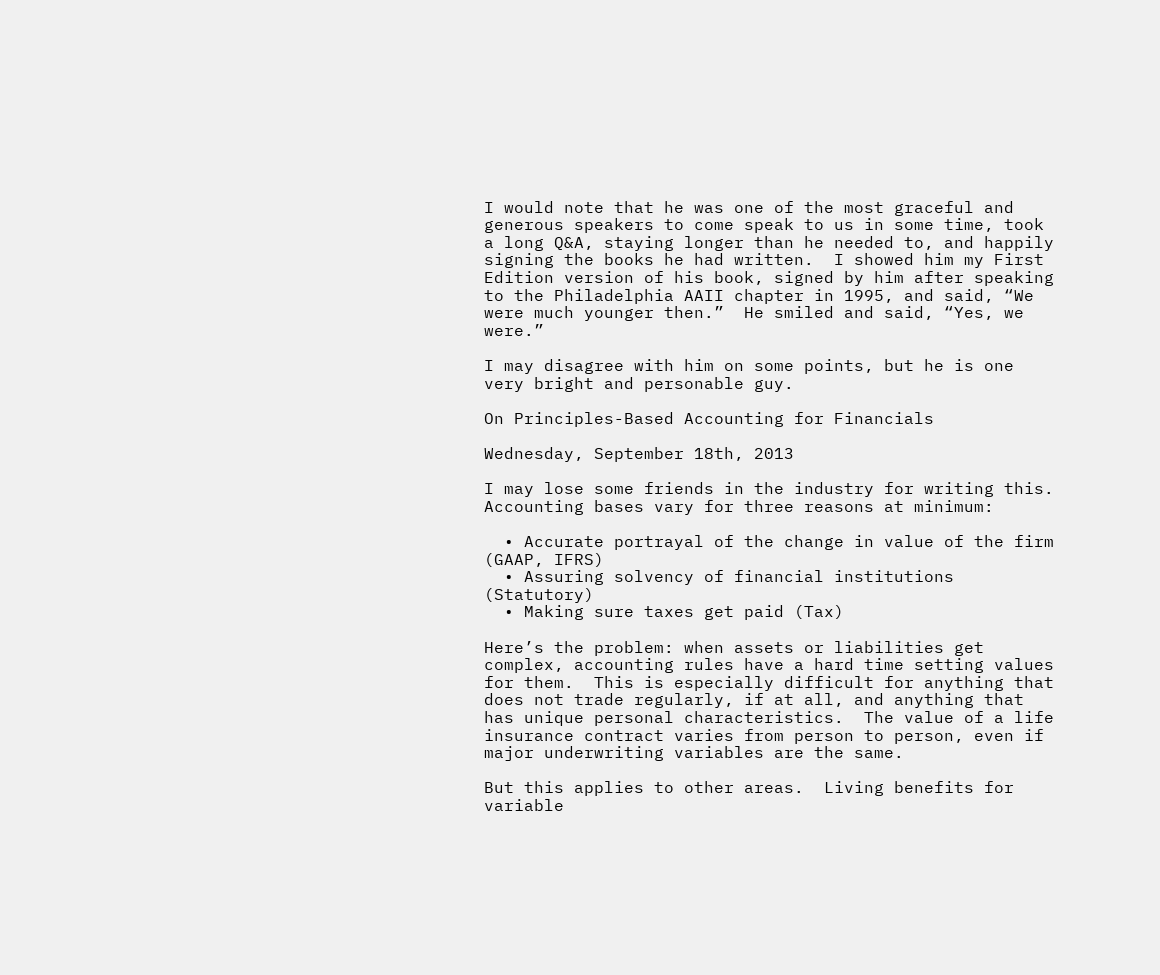I would note that he was one of the most graceful and generous speakers to come speak to us in some time, took a long Q&A, staying longer than he needed to, and happily signing the books he had written.  I showed him my First Edition version of his book, signed by him after speaking to the Philadelphia AAII chapter in 1995, and said, “We were much younger then.”  He smiled and said, “Yes, we were.”

I may disagree with him on some points, but he is one very bright and personable guy.

On Principles-Based Accounting for Financials

Wednesday, September 18th, 2013

I may lose some friends in the industry for writing this.  Accounting bases vary for three reasons at minimum:

  • Accurate portrayal of the change in value of the firm (GAAP, IFRS)
  • Assuring solvency of financial institutions (Statutory)
  • Making sure taxes get paid (Tax)

Here’s the problem: when assets or liabilities get complex, accounting rules have a hard time setting values for them.  This is especially difficult for anything that does not trade regularly, if at all, and anything that has unique personal characteristics.  The value of a life insurance contract varies from person to person, even if major underwriting variables are the same.

But this applies to other areas.  Living benefits for variable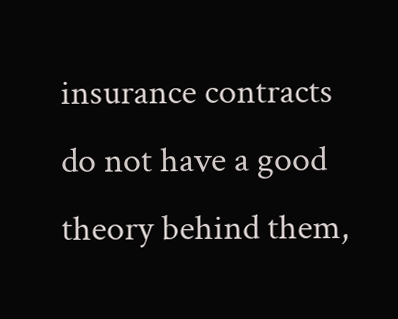insurance contracts do not have a good theory behind them,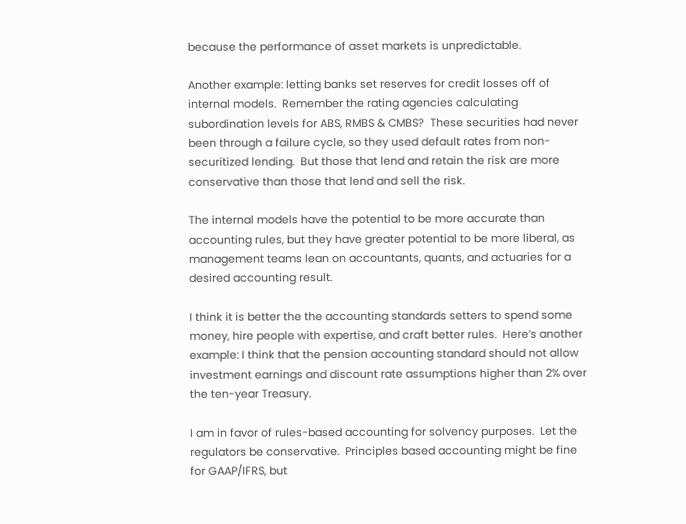because the performance of asset markets is unpredictable.

Another example: letting banks set reserves for credit losses off of internal models.  Remember the rating agencies calculating subordination levels for ABS, RMBS & CMBS?  These securities had never been through a failure cycle, so they used default rates from non-securitized lending.  But those that lend and retain the risk are more conservative than those that lend and sell the risk.

The internal models have the potential to be more accurate than accounting rules, but they have greater potential to be more liberal, as management teams lean on accountants, quants, and actuaries for a desired accounting result.

I think it is better the the accounting standards setters to spend some money, hire people with expertise, and craft better rules.  Here’s another example: I think that the pension accounting standard should not allow investment earnings and discount rate assumptions higher than 2% over the ten-year Treasury.

I am in favor of rules-based accounting for solvency purposes.  Let the regulators be conservative.  Principles based accounting might be fine for GAAP/IFRS, but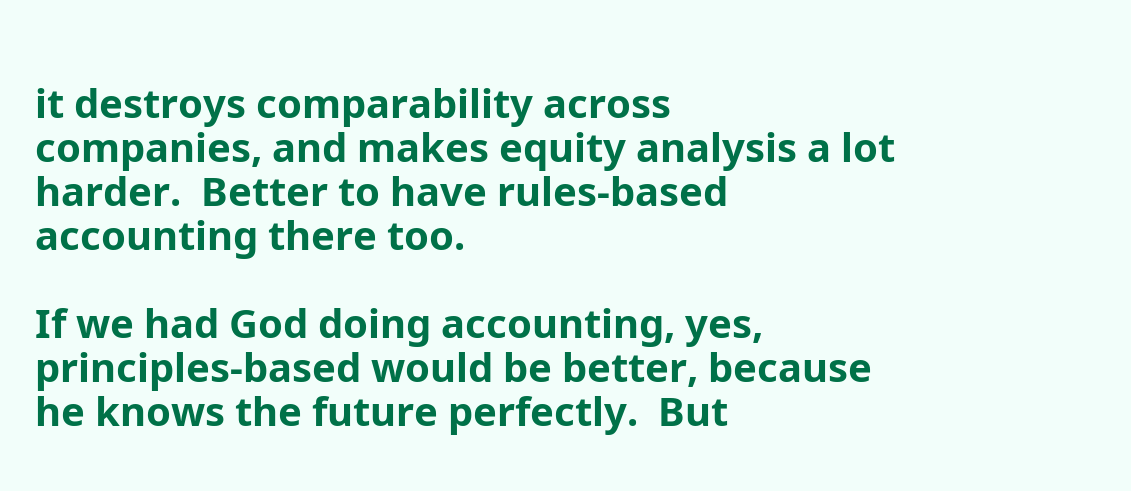it destroys comparability across companies, and makes equity analysis a lot harder.  Better to have rules-based accounting there too.

If we had God doing accounting, yes, principles-based would be better, because he knows the future perfectly.  But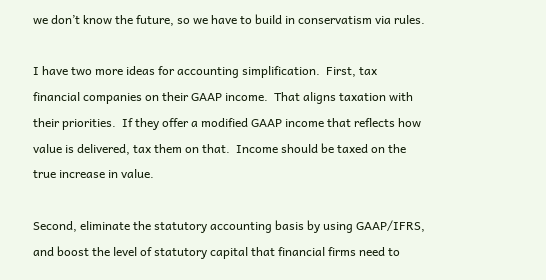we don’t know the future, so we have to build in conservatism via rules.

I have two more ideas for accounting simplification.  First, tax financial companies on their GAAP income.  That aligns taxation with their priorities.  If they offer a modified GAAP income that reflects how value is delivered, tax them on that.  Income should be taxed on the true increase in value.

Second, eliminate the statutory accounting basis by using GAAP/IFRS, and boost the level of statutory capital that financial firms need to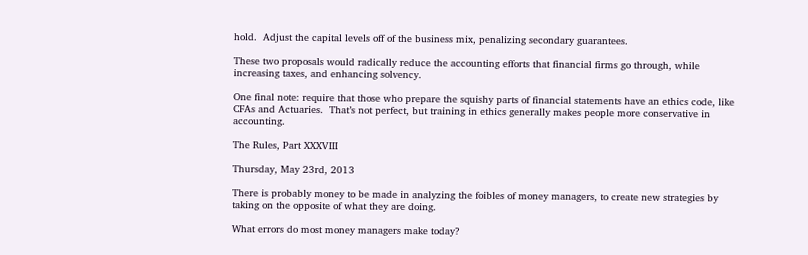hold.  Adjust the capital levels off of the business mix, penalizing secondary guarantees.

These two proposals would radically reduce the accounting efforts that financial firms go through, while increasing taxes, and enhancing solvency.

One final note: require that those who prepare the squishy parts of financial statements have an ethics code, like CFAs and Actuaries.  That’s not perfect, but training in ethics generally makes people more conservative in accounting.

The Rules, Part XXXVIII

Thursday, May 23rd, 2013

There is probably money to be made in analyzing the foibles of money managers, to create new strategies by taking on the opposite of what they are doing.

What errors do most money managers make today?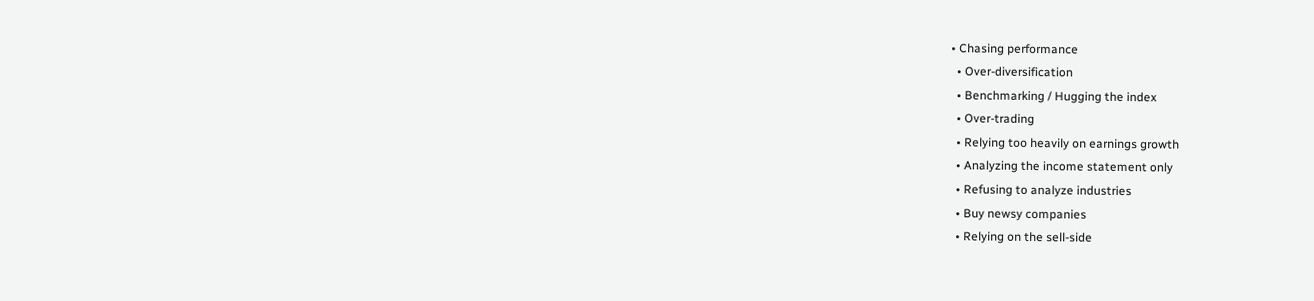• Chasing performance
  • Over-diversification
  • Benchmarking / Hugging the index
  • Over-trading
  • Relying too heavily on earnings growth
  • Analyzing the income statement only
  • Refusing to analyze industries
  • Buy newsy companies
  • Relying on the sell-side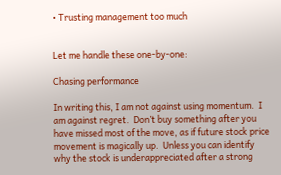• Trusting management too much


Let me handle these one-by-one:

Chasing performance

In writing this, I am not against using momentum.  I am against regret.  Don’t buy something after you have missed most of the move, as if future stock price movement is magically up.  Unless you can identify why the stock is underappreciated after a strong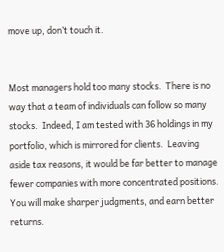move up, don’t touch it.


Most managers hold too many stocks.  There is no way that a team of individuals can follow so many stocks.  Indeed, I am tested with 36 holdings in my portfolio, which is mirrored for clients.  Leaving aside tax reasons, it would be far better to manage fewer companies with more concentrated positions.  You will make sharper judgments, and earn better returns.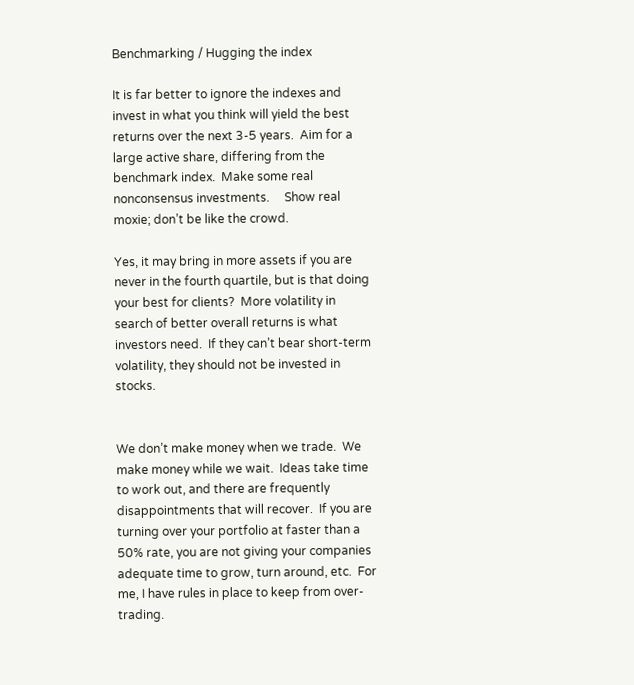Benchmarking / Hugging the index

It is far better to ignore the indexes and invest in what you think will yield the best returns over the next 3-5 years.  Aim for a large active share, differing from the benchmark index.  Make some real nonconsensus investments.     Show real moxie; don’t be like the crowd.

Yes, it may bring in more assets if you are never in the fourth quartile, but is that doing your best for clients?  More volatility in search of better overall returns is what investors need.  If they can’t bear short-term volatility, they should not be invested in stocks.


We don’t make money when we trade.  We make money while we wait.  Ideas take time to work out, and there are frequently disappointments that will recover.  If you are turning over your portfolio at faster than a 50% rate, you are not giving your companies adequate time to grow, turn around, etc.  For me, I have rules in place to keep from over-trading.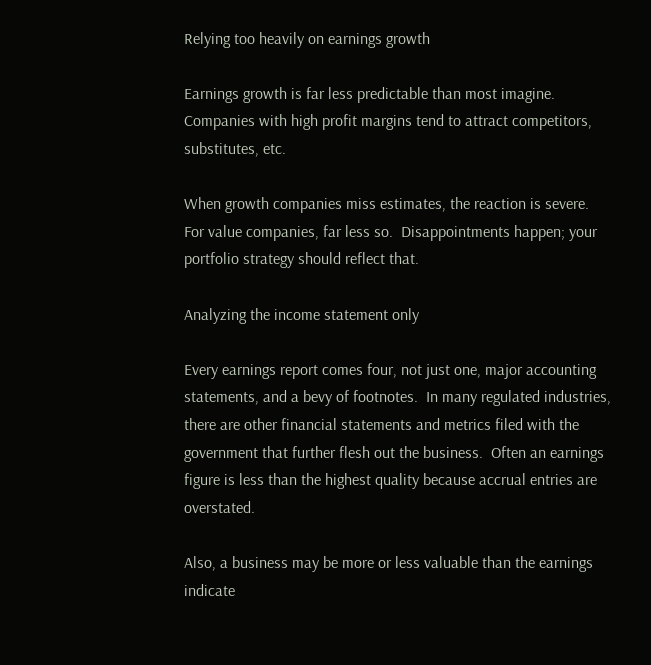Relying too heavily on earnings growth

Earnings growth is far less predictable than most imagine.  Companies with high profit margins tend to attract competitors, substitutes, etc.

When growth companies miss estimates, the reaction is severe.  For value companies, far less so.  Disappointments happen; your portfolio strategy should reflect that.

Analyzing the income statement only

Every earnings report comes four, not just one, major accounting statements, and a bevy of footnotes.  In many regulated industries, there are other financial statements and metrics filed with the government that further flesh out the business.  Often an earnings figure is less than the highest quality because accrual entries are overstated.

Also, a business may be more or less valuable than the earnings indicate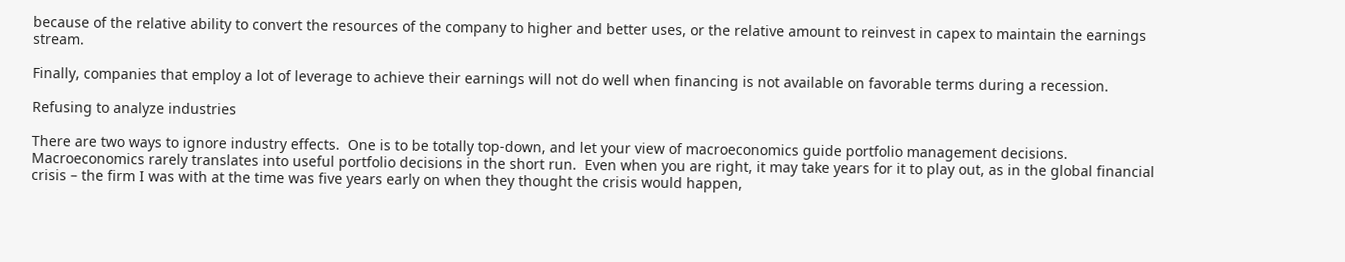because of the relative ability to convert the resources of the company to higher and better uses, or the relative amount to reinvest in capex to maintain the earnings stream.

Finally, companies that employ a lot of leverage to achieve their earnings will not do well when financing is not available on favorable terms during a recession.

Refusing to analyze industries

There are two ways to ignore industry effects.  One is to be totally top-down, and let your view of macroeconomics guide portfolio management decisions.  Macroeconomics rarely translates into useful portfolio decisions in the short run.  Even when you are right, it may take years for it to play out, as in the global financial crisis – the firm I was with at the time was five years early on when they thought the crisis would happen,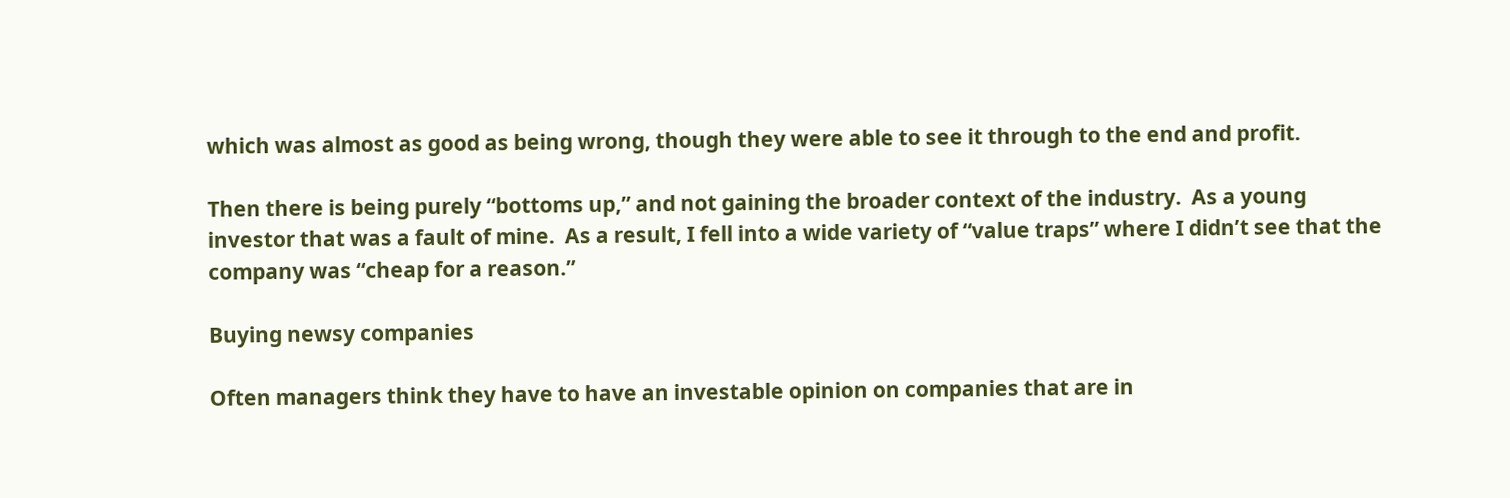which was almost as good as being wrong, though they were able to see it through to the end and profit.

Then there is being purely “bottoms up,” and not gaining the broader context of the industry.  As a young investor that was a fault of mine.  As a result, I fell into a wide variety of “value traps” where I didn’t see that the company was “cheap for a reason.”

Buying newsy companies

Often managers think they have to have an investable opinion on companies that are in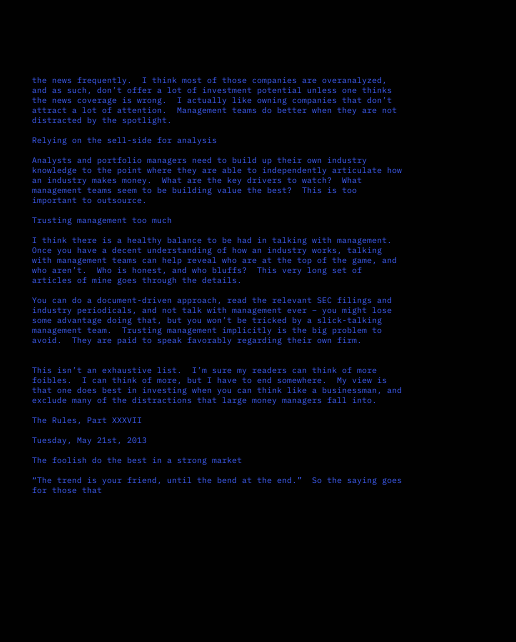the news frequently.  I think most of those companies are overanalyzed, and as such, don’t offer a lot of investment potential unless one thinks the news coverage is wrong.  I actually like owning companies that don’t attract a lot of attention.  Management teams do better when they are not distracted by the spotlight.

Relying on the sell-side for analysis

Analysts and portfolio managers need to build up their own industry knowledge to the point where they are able to independently articulate how an industry makes money.  What are the key drivers to watch?  What management teams seem to be building value the best?  This is too important to outsource.

Trusting management too much

I think there is a healthy balance to be had in talking with management.  Once you have a decent understanding of how an industry works, talking with management teams can help reveal who are at the top of the game, and who aren’t.  Who is honest, and who bluffs?  This very long set of articles of mine goes through the details.

You can do a document-driven approach, read the relevant SEC filings and industry periodicals, and not talk with management ever – you might lose some advantage doing that, but you won’t be tricked by a slick-talking management team.  Trusting management implicitly is the big problem to avoid.  They are paid to speak favorably regarding their own firm.


This isn’t an exhaustive list.  I’m sure my readers can think of more foibles.  I can think of more, but I have to end somewhere.  My view is that one does best in investing when you can think like a businessman, and exclude many of the distractions that large money managers fall into.

The Rules, Part XXXVII

Tuesday, May 21st, 2013

The foolish do the best in a strong market

“The trend is your friend, until the bend at the end.”  So the saying goes for those that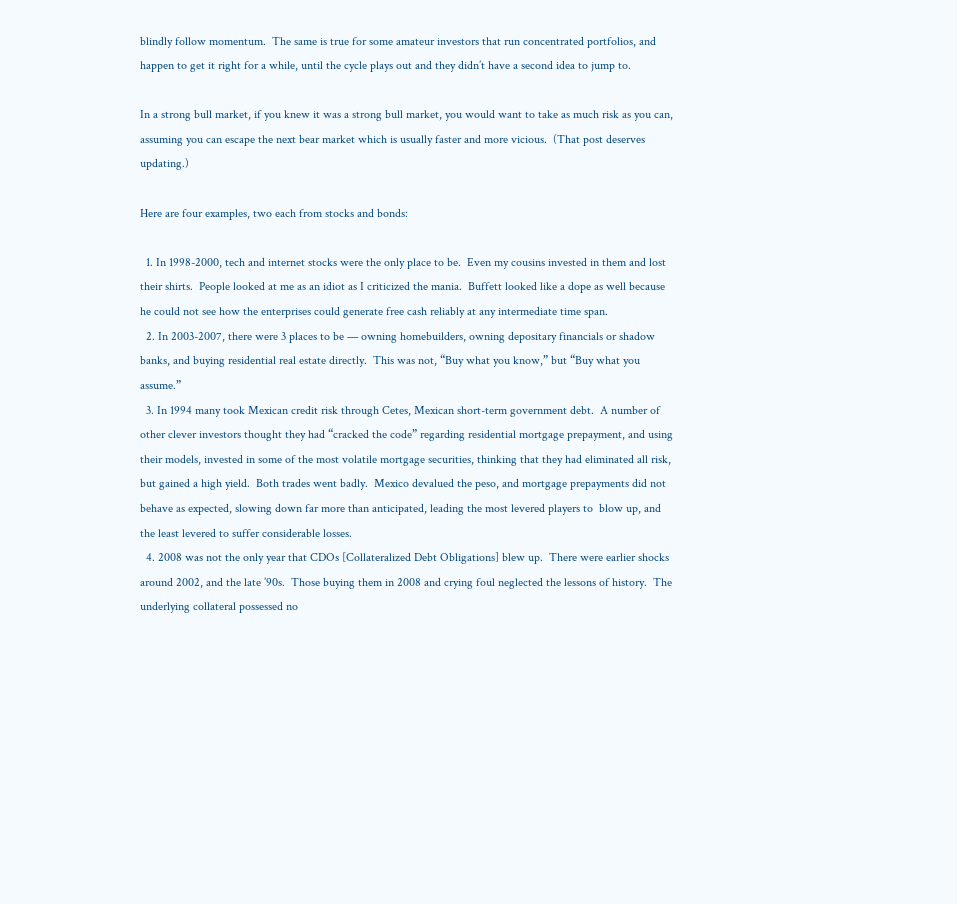blindly follow momentum.  The same is true for some amateur investors that run concentrated portfolios, and happen to get it right for a while, until the cycle plays out and they didn’t have a second idea to jump to.

In a strong bull market, if you knew it was a strong bull market, you would want to take as much risk as you can, assuming you can escape the next bear market which is usually faster and more vicious.  (That post deserves updating.)

Here are four examples, two each from stocks and bonds:

  1. In 1998-2000, tech and internet stocks were the only place to be.  Even my cousins invested in them and lost their shirts.  People looked at me as an idiot as I criticized the mania.  Buffett looked like a dope as well because he could not see how the enterprises could generate free cash reliably at any intermediate time span.
  2. In 2003-2007, there were 3 places to be — owning homebuilders, owning depositary financials or shadow banks, and buying residential real estate directly.  This was not, “Buy what you know,” but “Buy what you assume.”
  3. In 1994 many took Mexican credit risk through Cetes, Mexican short-term government debt.  A number of other clever investors thought they had “cracked the code” regarding residential mortgage prepayment, and using their models, invested in some of the most volatile mortgage securities, thinking that they had eliminated all risk, but gained a high yield.  Both trades went badly.  Mexico devalued the peso, and mortgage prepayments did not behave as expected, slowing down far more than anticipated, leading the most levered players to  blow up, and the least levered to suffer considerable losses.
  4. 2008 was not the only year that CDOs [Collateralized Debt Obligations] blew up.  There were earlier shocks around 2002, and the late ’90s.  Those buying them in 2008 and crying foul neglected the lessons of history.  The underlying collateral possessed no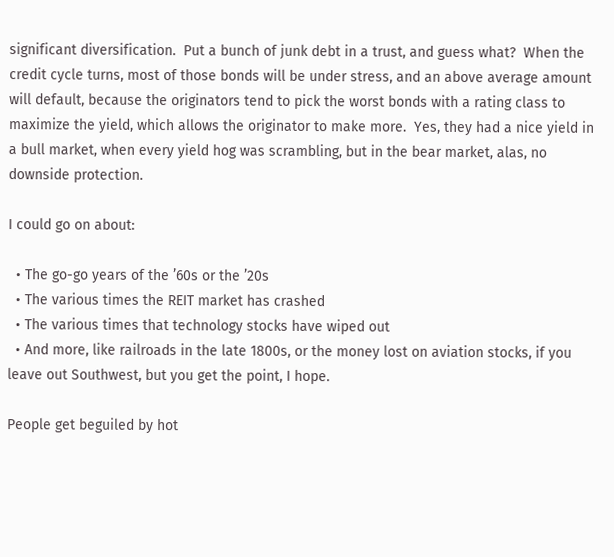significant diversification.  Put a bunch of junk debt in a trust, and guess what?  When the credit cycle turns, most of those bonds will be under stress, and an above average amount will default, because the originators tend to pick the worst bonds with a rating class to maximize the yield, which allows the originator to make more.  Yes, they had a nice yield in a bull market, when every yield hog was scrambling, but in the bear market, alas, no downside protection.

I could go on about:

  • The go-go years of the ’60s or the ’20s
  • The various times the REIT market has crashed
  • The various times that technology stocks have wiped out
  • And more, like railroads in the late 1800s, or the money lost on aviation stocks, if you leave out Southwest, but you get the point, I hope.

People get beguiled by hot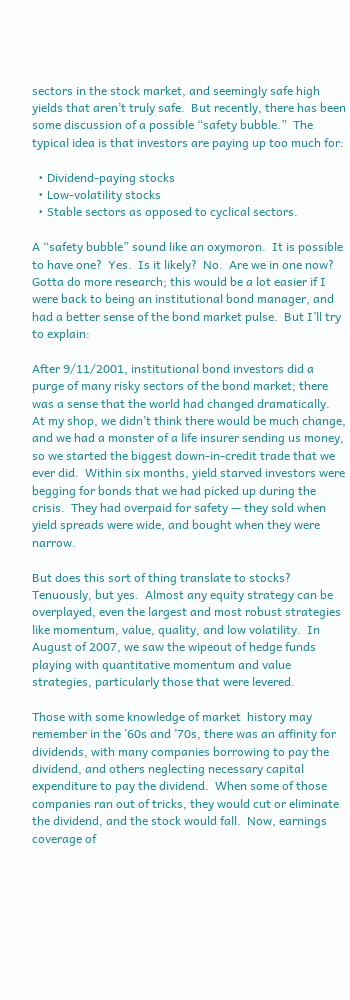sectors in the stock market, and seemingly safe high yields that aren’t truly safe.  But recently, there has been some discussion of a possible “safety bubble.”  The typical idea is that investors are paying up too much for:

  • Dividend-paying stocks
  • Low-volatility stocks
  • Stable sectors as opposed to cyclical sectors.

A “safety bubble” sound like an oxymoron.  It is possible to have one?  Yes.  Is it likely?  No.  Are we in one now?  Gotta do more research; this would be a lot easier if I were back to being an institutional bond manager, and had a better sense of the bond market pulse.  But I’ll try to explain:

After 9/11/2001, institutional bond investors did a purge of many risky sectors of the bond market; there was a sense that the world had changed dramatically.  At my shop, we didn’t think there would be much change, and we had a monster of a life insurer sending us money, so we started the biggest down-in-credit trade that we ever did.  Within six months, yield starved investors were begging for bonds that we had picked up during the crisis.  They had overpaid for safety — they sold when yield spreads were wide, and bought when they were narrow.

But does this sort of thing translate to stocks?  Tenuously, but yes.  Almost any equity strategy can be overplayed, even the largest and most robust strategies like momentum, value, quality, and low volatility.  In August of 2007, we saw the wipeout of hedge funds playing with quantitative momentum and value strategies, particularly those that were levered.

Those with some knowledge of market  history may remember in the ’60s and ’70s, there was an affinity for dividends, with many companies borrowing to pay the dividend, and others neglecting necessary capital expenditure to pay the dividend.  When some of those companies ran out of tricks, they would cut or eliminate the dividend, and the stock would fall.  Now, earnings coverage of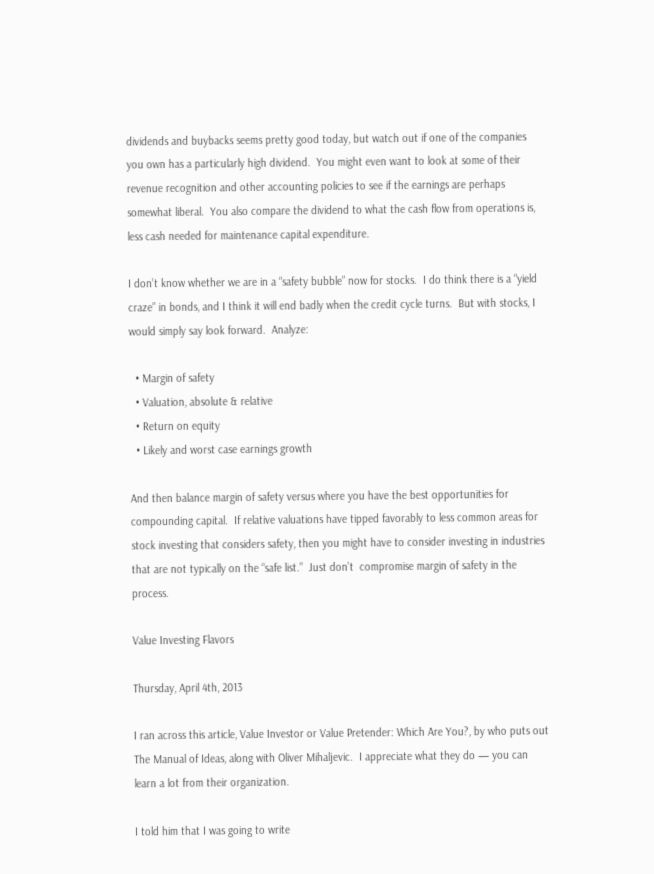dividends and buybacks seems pretty good today, but watch out if one of the companies you own has a particularly high dividend.  You might even want to look at some of their revenue recognition and other accounting policies to see if the earnings are perhaps somewhat liberal.  You also compare the dividend to what the cash flow from operations is, less cash needed for maintenance capital expenditure.

I don’t know whether we are in a “safety bubble” now for stocks.  I do think there is a “yield craze” in bonds, and I think it will end badly when the credit cycle turns.  But with stocks, I would simply say look forward.  Analyze:

  • Margin of safety
  • Valuation, absolute & relative
  • Return on equity
  • Likely and worst case earnings growth

And then balance margin of safety versus where you have the best opportunities for compounding capital.  If relative valuations have tipped favorably to less common areas for stock investing that considers safety, then you might have to consider investing in industries that are not typically on the “safe list.”  Just don’t  compromise margin of safety in the process.

Value Investing Flavors

Thursday, April 4th, 2013

I ran across this article, Value Investor or Value Pretender: Which Are You?, by who puts out The Manual of Ideas, along with Oliver Mihaljevic.  I appreciate what they do — you can learn a lot from their organization.

I told him that I was going to write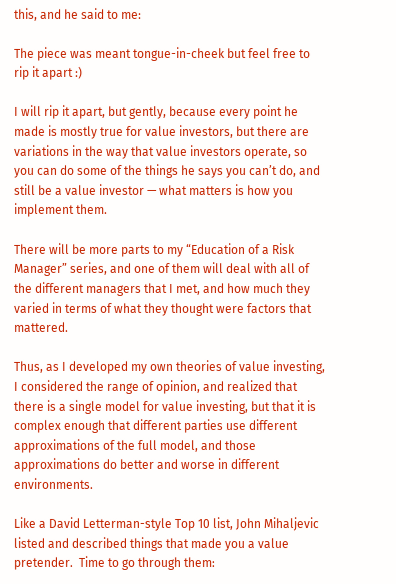this, and he said to me:

The piece was meant tongue-in-cheek but feel free to rip it apart :)

I will rip it apart, but gently, because every point he made is mostly true for value investors, but there are variations in the way that value investors operate, so you can do some of the things he says you can’t do, and still be a value investor — what matters is how you implement them.

There will be more parts to my “Education of a Risk Manager” series, and one of them will deal with all of the different managers that I met, and how much they varied in terms of what they thought were factors that mattered.

Thus, as I developed my own theories of value investing, I considered the range of opinion, and realized that there is a single model for value investing, but that it is complex enough that different parties use different approximations of the full model, and those approximations do better and worse in different environments.

Like a David Letterman-style Top 10 list, John Mihaljevic listed and described things that made you a value pretender.  Time to go through them: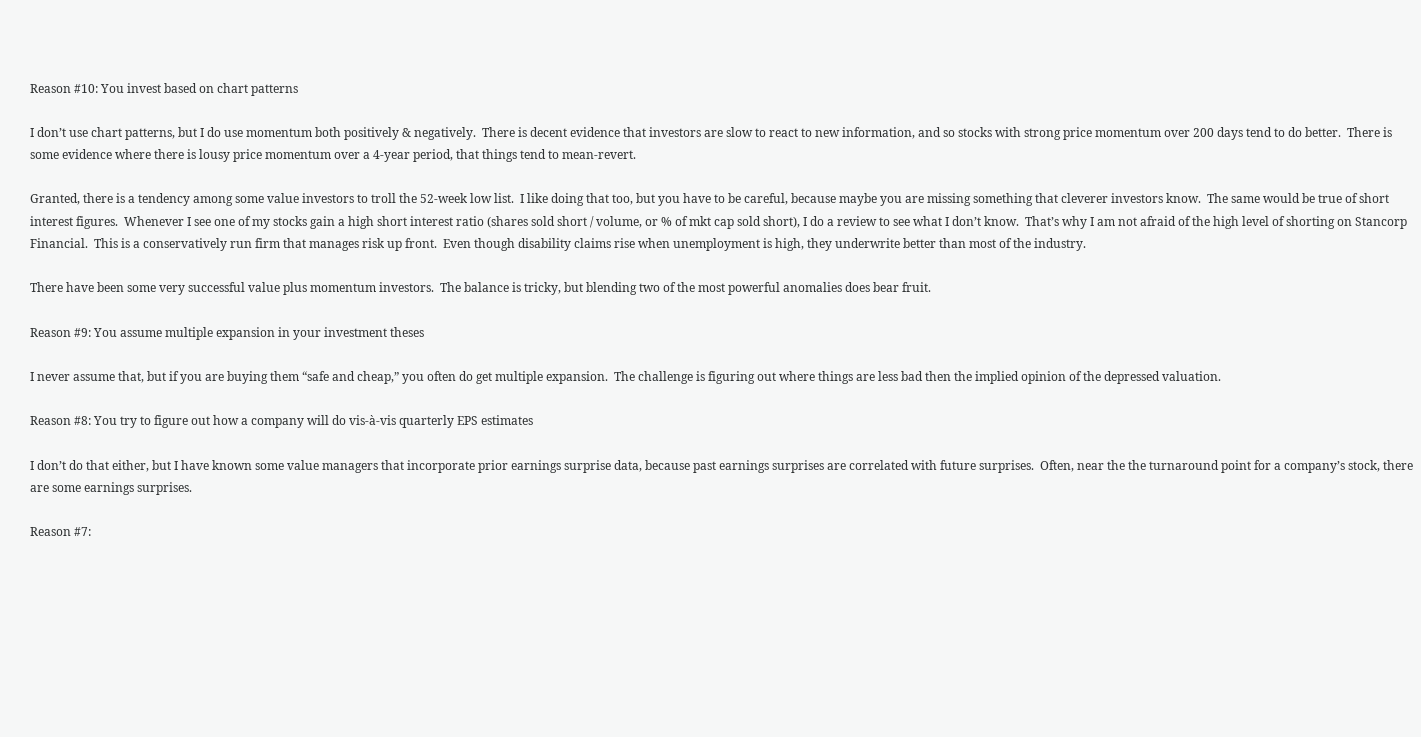Reason #10: You invest based on chart patterns

I don’t use chart patterns, but I do use momentum both positively & negatively.  There is decent evidence that investors are slow to react to new information, and so stocks with strong price momentum over 200 days tend to do better.  There is some evidence where there is lousy price momentum over a 4-year period, that things tend to mean-revert.

Granted, there is a tendency among some value investors to troll the 52-week low list.  I like doing that too, but you have to be careful, because maybe you are missing something that cleverer investors know.  The same would be true of short interest figures.  Whenever I see one of my stocks gain a high short interest ratio (shares sold short / volume, or % of mkt cap sold short), I do a review to see what I don’t know.  That’s why I am not afraid of the high level of shorting on Stancorp Financial.  This is a conservatively run firm that manages risk up front.  Even though disability claims rise when unemployment is high, they underwrite better than most of the industry.

There have been some very successful value plus momentum investors.  The balance is tricky, but blending two of the most powerful anomalies does bear fruit.

Reason #9: You assume multiple expansion in your investment theses

I never assume that, but if you are buying them “safe and cheap,” you often do get multiple expansion.  The challenge is figuring out where things are less bad then the implied opinion of the depressed valuation.

Reason #8: You try to figure out how a company will do vis-à-vis quarterly EPS estimates

I don’t do that either, but I have known some value managers that incorporate prior earnings surprise data, because past earnings surprises are correlated with future surprises.  Often, near the the turnaround point for a company’s stock, there are some earnings surprises.

Reason #7: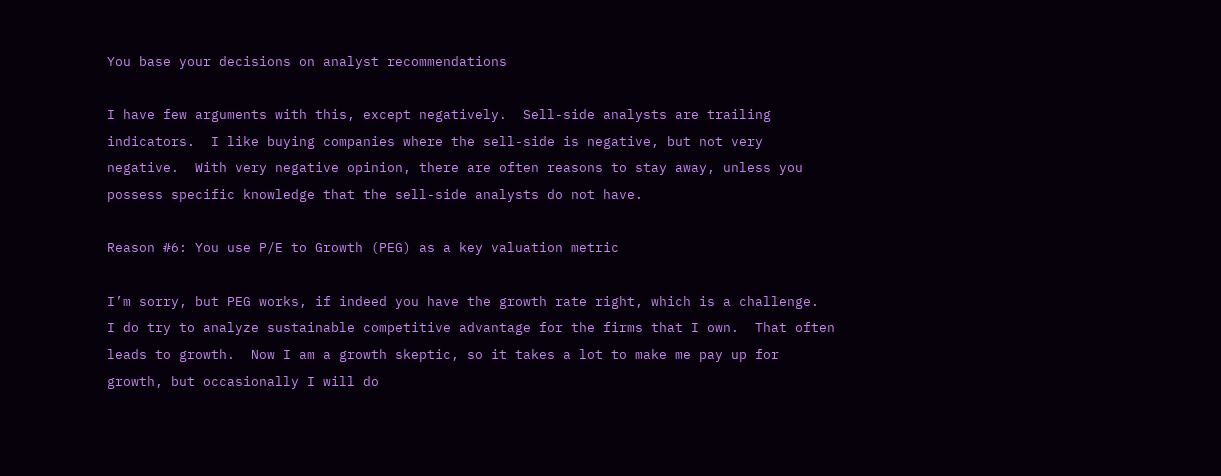You base your decisions on analyst recommendations

I have few arguments with this, except negatively.  Sell-side analysts are trailing indicators.  I like buying companies where the sell-side is negative, but not very negative.  With very negative opinion, there are often reasons to stay away, unless you possess specific knowledge that the sell-side analysts do not have.

Reason #6: You use P/E to Growth (PEG) as a key valuation metric

I’m sorry, but PEG works, if indeed you have the growth rate right, which is a challenge.  I do try to analyze sustainable competitive advantage for the firms that I own.  That often leads to growth.  Now I am a growth skeptic, so it takes a lot to make me pay up for growth, but occasionally I will do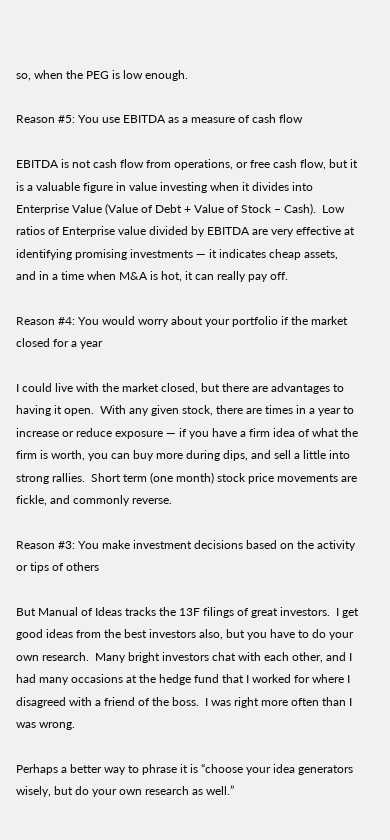so, when the PEG is low enough.

Reason #5: You use EBITDA as a measure of cash flow

EBITDA is not cash flow from operations, or free cash flow, but it is a valuable figure in value investing when it divides into Enterprise Value (Value of Debt + Value of Stock – Cash).  Low ratios of Enterprise value divided by EBITDA are very effective at identifying promising investments — it indicates cheap assets, and in a time when M&A is hot, it can really pay off.

Reason #4: You would worry about your portfolio if the market closed for a year

I could live with the market closed, but there are advantages to having it open.  With any given stock, there are times in a year to increase or reduce exposure — if you have a firm idea of what the firm is worth, you can buy more during dips, and sell a little into strong rallies.  Short term (one month) stock price movements are fickle, and commonly reverse.

Reason #3: You make investment decisions based on the activity or tips of others

But Manual of Ideas tracks the 13F filings of great investors.  I get good ideas from the best investors also, but you have to do your own research.  Many bright investors chat with each other, and I had many occasions at the hedge fund that I worked for where I disagreed with a friend of the boss.  I was right more often than I was wrong.

Perhaps a better way to phrase it is “choose your idea generators wisely, but do your own research as well.”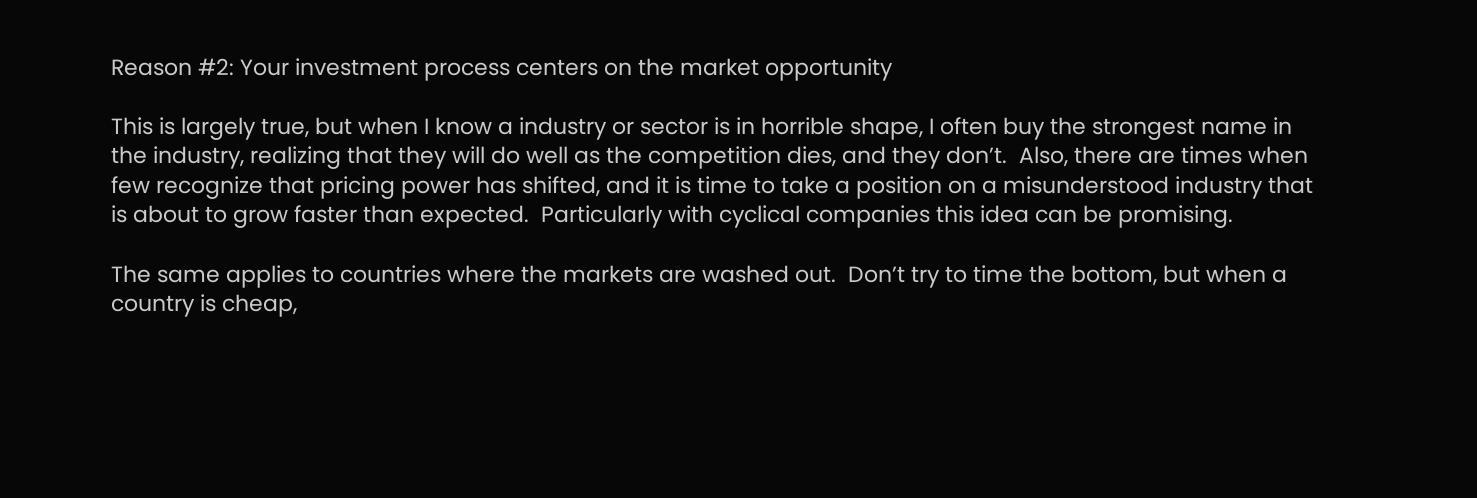Reason #2: Your investment process centers on the market opportunity

This is largely true, but when I know a industry or sector is in horrible shape, I often buy the strongest name in the industry, realizing that they will do well as the competition dies, and they don’t.  Also, there are times when few recognize that pricing power has shifted, and it is time to take a position on a misunderstood industry that is about to grow faster than expected.  Particularly with cyclical companies this idea can be promising.

The same applies to countries where the markets are washed out.  Don’t try to time the bottom, but when a country is cheap,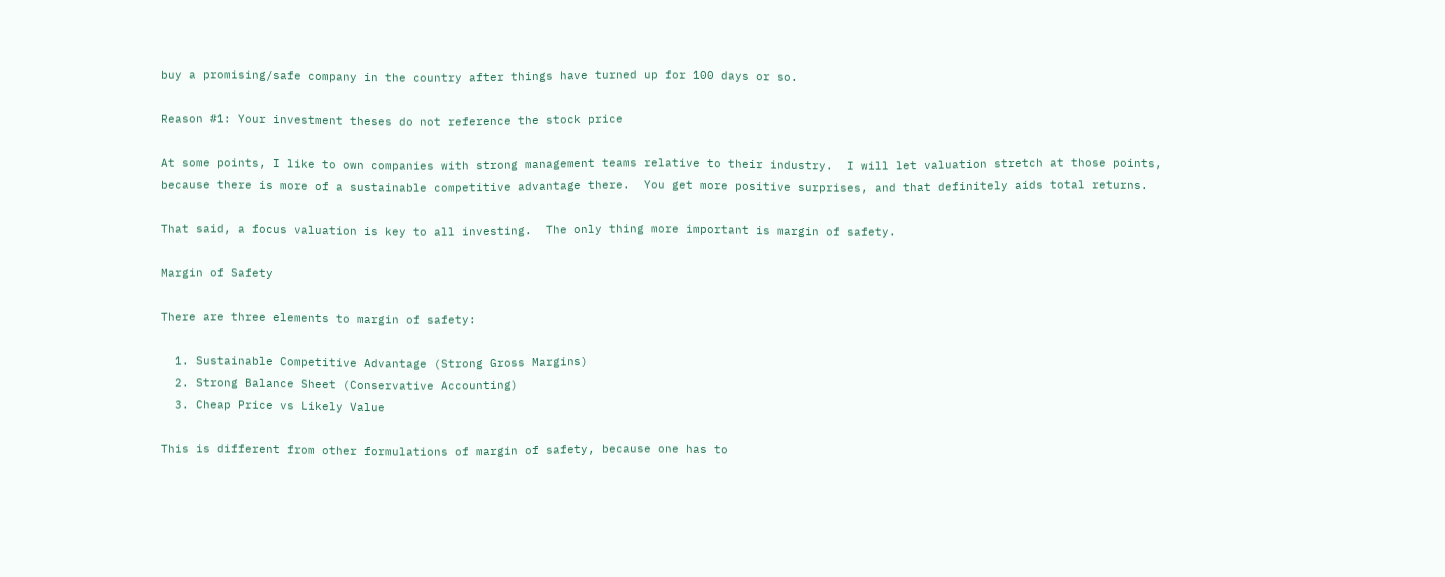buy a promising/safe company in the country after things have turned up for 100 days or so.

Reason #1: Your investment theses do not reference the stock price

At some points, I like to own companies with strong management teams relative to their industry.  I will let valuation stretch at those points, because there is more of a sustainable competitive advantage there.  You get more positive surprises, and that definitely aids total returns.

That said, a focus valuation is key to all investing.  The only thing more important is margin of safety.

Margin of Safety

There are three elements to margin of safety:

  1. Sustainable Competitive Advantage (Strong Gross Margins)
  2. Strong Balance Sheet (Conservative Accounting)
  3. Cheap Price vs Likely Value

This is different from other formulations of margin of safety, because one has to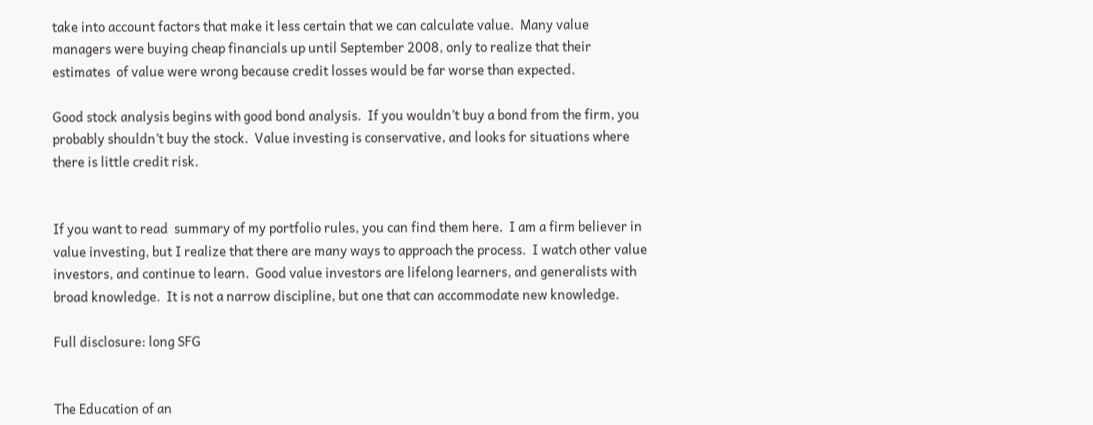take into account factors that make it less certain that we can calculate value.  Many value managers were buying cheap financials up until September 2008, only to realize that their estimates  of value were wrong because credit losses would be far worse than expected.

Good stock analysis begins with good bond analysis.  If you wouldn’t buy a bond from the firm, you probably shouldn’t buy the stock.  Value investing is conservative, and looks for situations where there is little credit risk.


If you want to read  summary of my portfolio rules, you can find them here.  I am a firm believer in value investing, but I realize that there are many ways to approach the process.  I watch other value investors, and continue to learn.  Good value investors are lifelong learners, and generalists with broad knowledge.  It is not a narrow discipline, but one that can accommodate new knowledge.

Full disclosure: long SFG


The Education of an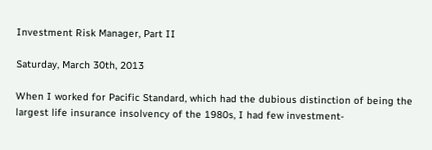Investment Risk Manager, Part II

Saturday, March 30th, 2013

When I worked for Pacific Standard, which had the dubious distinction of being the largest life insurance insolvency of the 1980s, I had few investment-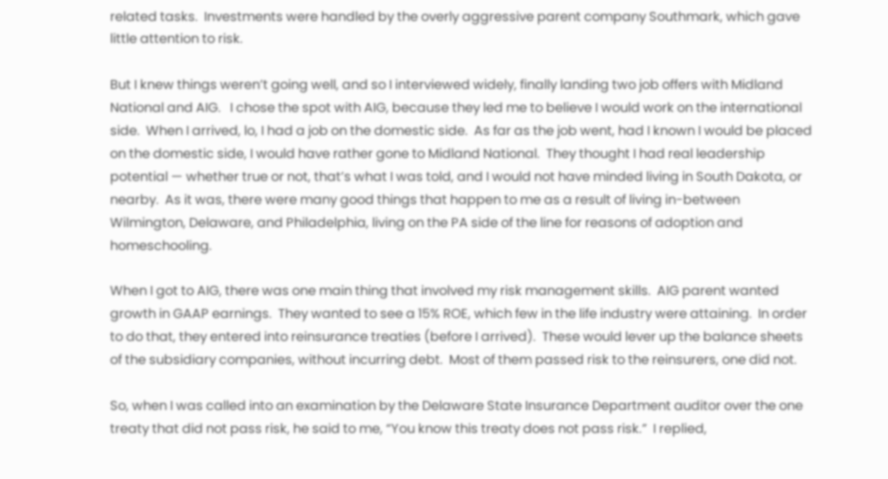related tasks.  Investments were handled by the overly aggressive parent company Southmark, which gave little attention to risk.

But I knew things weren’t going well, and so I interviewed widely, finally landing two job offers with Midland National and AIG.   I chose the spot with AIG, because they led me to believe I would work on the international side.  When I arrived, lo, I had a job on the domestic side.  As far as the job went, had I known I would be placed on the domestic side, I would have rather gone to Midland National.  They thought I had real leadership potential — whether true or not, that’s what I was told, and I would not have minded living in South Dakota, or nearby.  As it was, there were many good things that happen to me as a result of living in-between Wilmington, Delaware, and Philadelphia, living on the PA side of the line for reasons of adoption and homeschooling.

When I got to AIG, there was one main thing that involved my risk management skills.  AIG parent wanted growth in GAAP earnings.  They wanted to see a 15% ROE, which few in the life industry were attaining.  In order to do that, they entered into reinsurance treaties (before I arrived).  These would lever up the balance sheets of the subsidiary companies, without incurring debt.  Most of them passed risk to the reinsurers, one did not.

So, when I was called into an examination by the Delaware State Insurance Department auditor over the one treaty that did not pass risk, he said to me, “You know this treaty does not pass risk.”  I replied,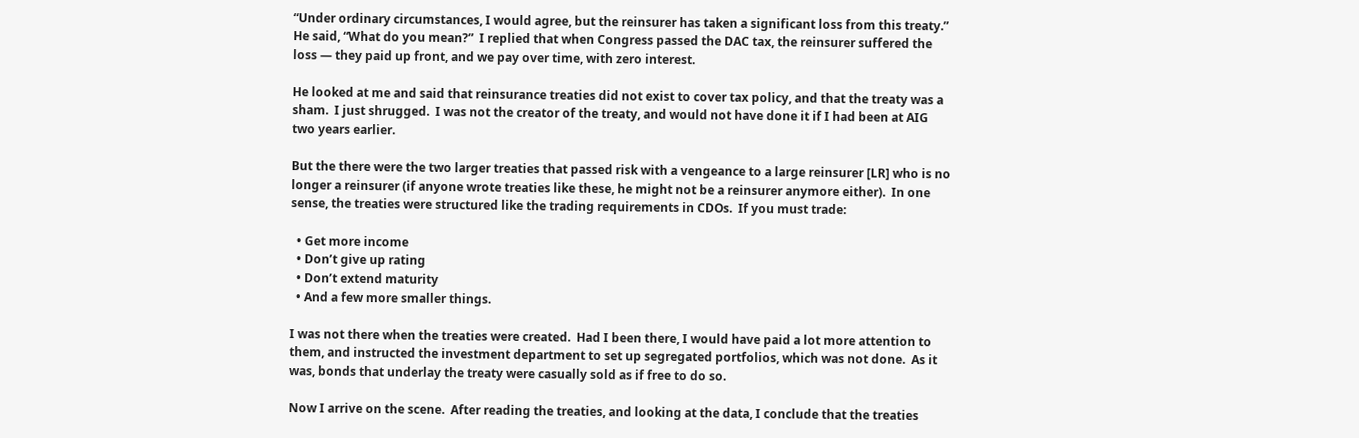“Under ordinary circumstances, I would agree, but the reinsurer has taken a significant loss from this treaty.”  He said, “What do you mean?”  I replied that when Congress passed the DAC tax, the reinsurer suffered the loss — they paid up front, and we pay over time, with zero interest.

He looked at me and said that reinsurance treaties did not exist to cover tax policy, and that the treaty was a sham.  I just shrugged.  I was not the creator of the treaty, and would not have done it if I had been at AIG two years earlier.

But the there were the two larger treaties that passed risk with a vengeance to a large reinsurer [LR] who is no longer a reinsurer (if anyone wrote treaties like these, he might not be a reinsurer anymore either).  In one sense, the treaties were structured like the trading requirements in CDOs.  If you must trade:

  • Get more income
  • Don’t give up rating
  • Don’t extend maturity
  • And a few more smaller things.

I was not there when the treaties were created.  Had I been there, I would have paid a lot more attention to them, and instructed the investment department to set up segregated portfolios, which was not done.  As it was, bonds that underlay the treaty were casually sold as if free to do so.

Now I arrive on the scene.  After reading the treaties, and looking at the data, I conclude that the treaties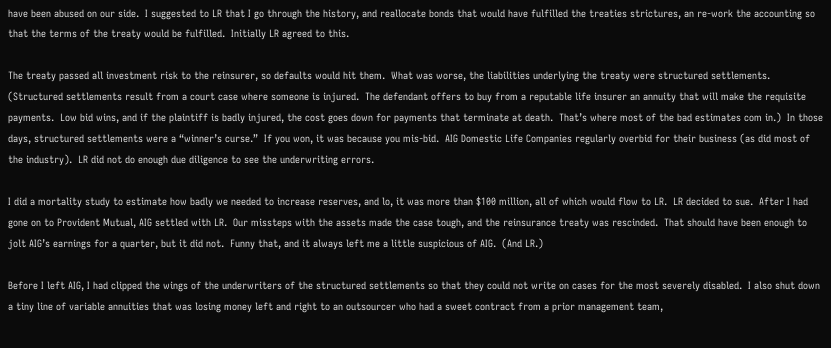have been abused on our side.  I suggested to LR that I go through the history, and reallocate bonds that would have fulfilled the treaties strictures, an re-work the accounting so that the terms of the treaty would be fulfilled.  Initially LR agreed to this.

The treaty passed all investment risk to the reinsurer, so defaults would hit them.  What was worse, the liabilities underlying the treaty were structured settlements.  (Structured settlements result from a court case where someone is injured.  The defendant offers to buy from a reputable life insurer an annuity that will make the requisite payments.  Low bid wins, and if the plaintiff is badly injured, the cost goes down for payments that terminate at death.  That’s where most of the bad estimates com in.)  In those days, structured settlements were a “winner’s curse.”  If you won, it was because you mis-bid.  AIG Domestic Life Companies regularly overbid for their business (as did most of the industry).  LR did not do enough due diligence to see the underwriting errors.

I did a mortality study to estimate how badly we needed to increase reserves, and lo, it was more than $100 million, all of which would flow to LR.  LR decided to sue.  After I had gone on to Provident Mutual, AIG settled with LR.  Our missteps with the assets made the case tough, and the reinsurance treaty was rescinded.  That should have been enough to jolt AIG’s earnings for a quarter, but it did not.  Funny that, and it always left me a little suspicious of AIG.  (And LR.)

Before I left AIG, I had clipped the wings of the underwriters of the structured settlements so that they could not write on cases for the most severely disabled.  I also shut down a tiny line of variable annuities that was losing money left and right to an outsourcer who had a sweet contract from a prior management team,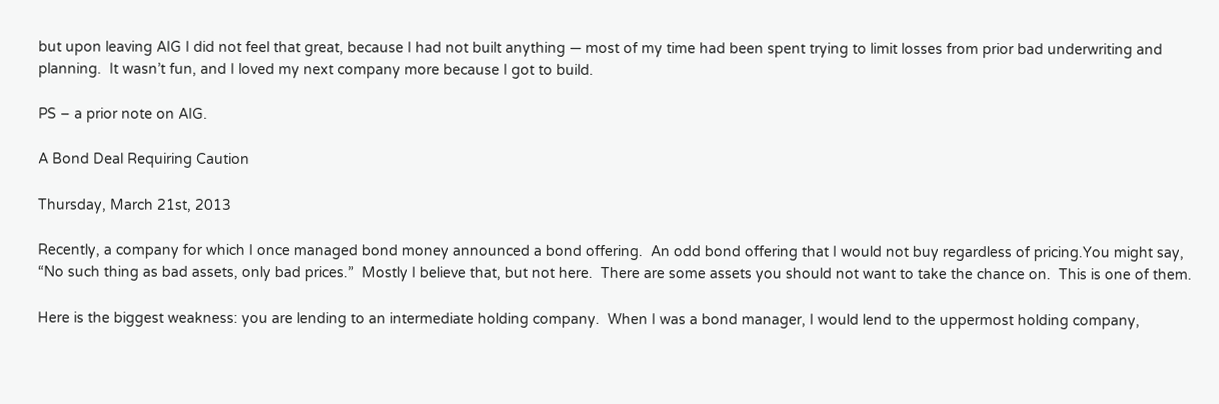but upon leaving AIG I did not feel that great, because I had not built anything — most of my time had been spent trying to limit losses from prior bad underwriting and planning.  It wasn’t fun, and I loved my next company more because I got to build.

PS – a prior note on AIG.

A Bond Deal Requiring Caution

Thursday, March 21st, 2013

Recently, a company for which I once managed bond money announced a bond offering.  An odd bond offering that I would not buy regardless of pricing.You might say, “No such thing as bad assets, only bad prices.”  Mostly I believe that, but not here.  There are some assets you should not want to take the chance on.  This is one of them.

Here is the biggest weakness: you are lending to an intermediate holding company.  When I was a bond manager, I would lend to the uppermost holding company,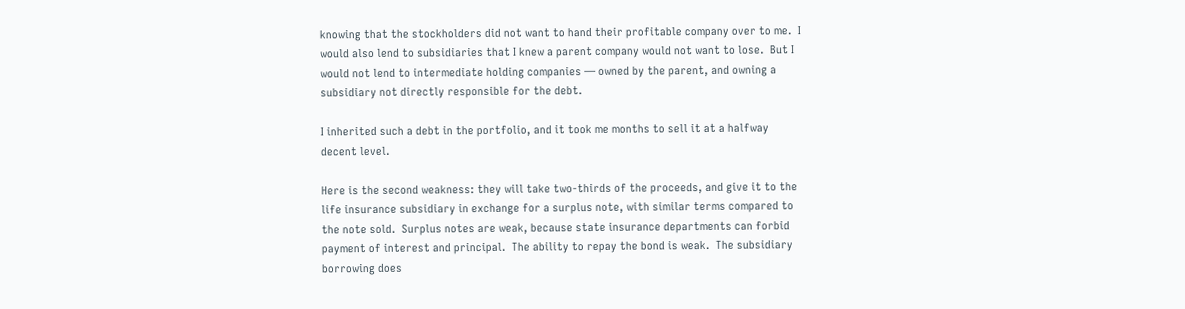knowing that the stockholders did not want to hand their profitable company over to me.  I would also lend to subsidiaries that I knew a parent company would not want to lose.  But I would not lend to intermediate holding companies — owned by the parent, and owning a subsidiary not directly responsible for the debt.

I inherited such a debt in the portfolio, and it took me months to sell it at a halfway decent level.

Here is the second weakness: they will take two-thirds of the proceeds, and give it to the life insurance subsidiary in exchange for a surplus note, with similar terms compared to the note sold.  Surplus notes are weak, because state insurance departments can forbid payment of interest and principal.  The ability to repay the bond is weak.  The subsidiary borrowing does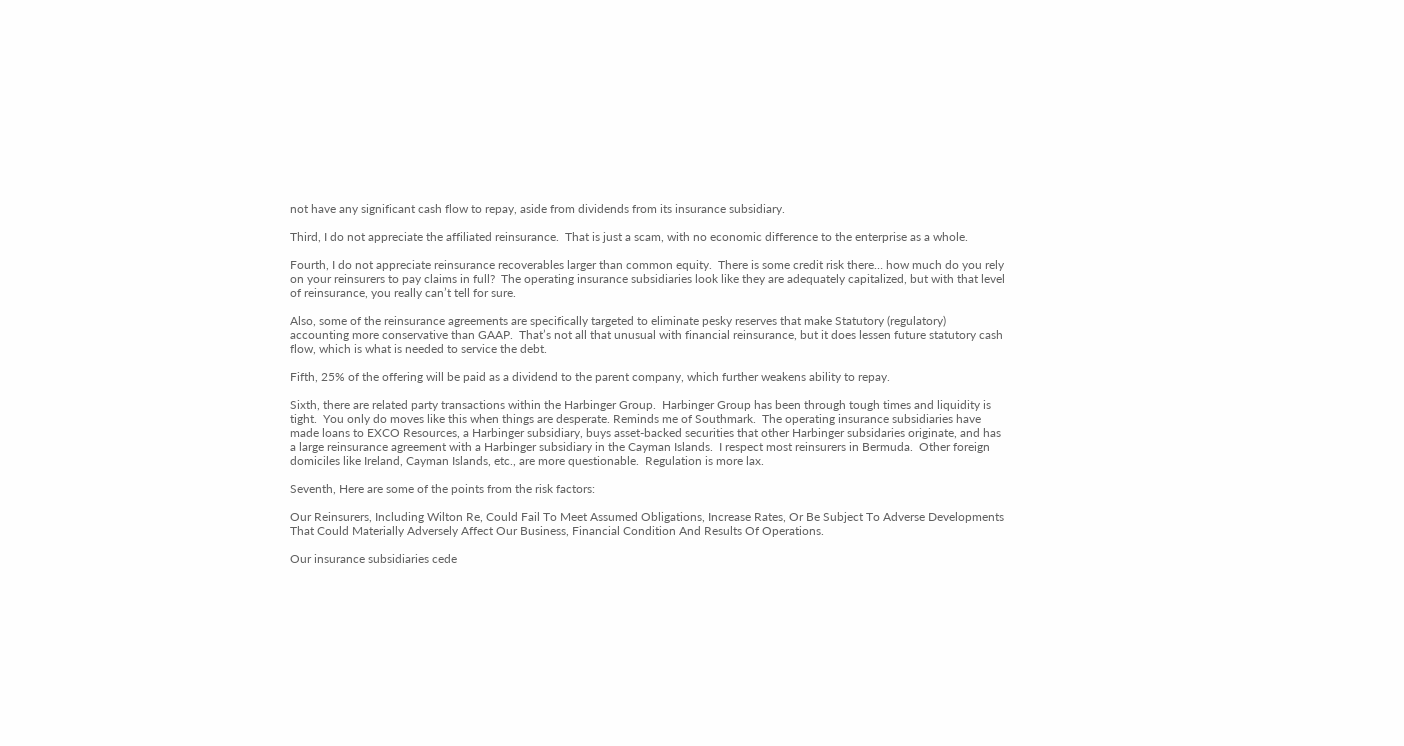not have any significant cash flow to repay, aside from dividends from its insurance subsidiary.

Third, I do not appreciate the affiliated reinsurance.  That is just a scam, with no economic difference to the enterprise as a whole.

Fourth, I do not appreciate reinsurance recoverables larger than common equity.  There is some credit risk there… how much do you rely on your reinsurers to pay claims in full?  The operating insurance subsidiaries look like they are adequately capitalized, but with that level of reinsurance, you really can’t tell for sure.

Also, some of the reinsurance agreements are specifically targeted to eliminate pesky reserves that make Statutory (regulatory) accounting more conservative than GAAP.  That’s not all that unusual with financial reinsurance, but it does lessen future statutory cash flow, which is what is needed to service the debt.

Fifth, 25% of the offering will be paid as a dividend to the parent company, which further weakens ability to repay.

Sixth, there are related party transactions within the Harbinger Group.  Harbinger Group has been through tough times and liquidity is tight.  You only do moves like this when things are desperate. Reminds me of Southmark.  The operating insurance subsidiaries have made loans to EXCO Resources, a Harbinger subsidiary, buys asset-backed securities that other Harbinger subsidaries originate, and has a large reinsurance agreement with a Harbinger subsidiary in the Cayman Islands.  I respect most reinsurers in Bermuda.  Other foreign domiciles like Ireland, Cayman Islands, etc., are more questionable.  Regulation is more lax.

Seventh, Here are some of the points from the risk factors:

Our Reinsurers, Including Wilton Re, Could Fail To Meet Assumed Obligations, Increase Rates, Or Be Subject To Adverse Developments That Could Materially Adversely Affect Our Business, Financial Condition And Results Of Operations.

Our insurance subsidiaries cede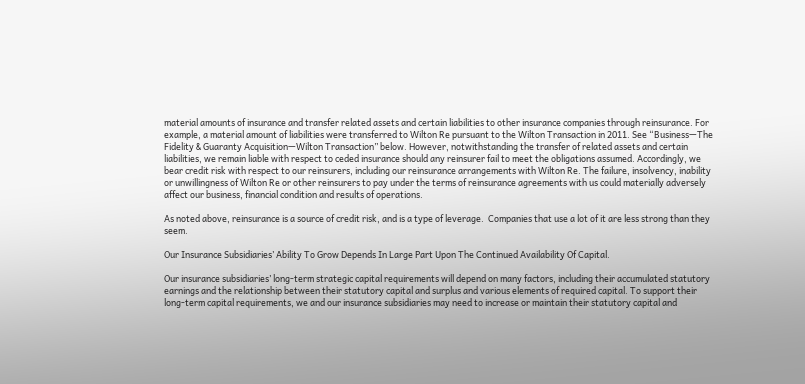material amounts of insurance and transfer related assets and certain liabilities to other insurance companies through reinsurance. For example, a material amount of liabilities were transferred to Wilton Re pursuant to the Wilton Transaction in 2011. See “Business—The Fidelity & Guaranty Acquisition—Wilton Transaction” below. However, notwithstanding the transfer of related assets and certain liabilities, we remain liable with respect to ceded insurance should any reinsurer fail to meet the obligations assumed. Accordingly, we bear credit risk with respect to our reinsurers, including our reinsurance arrangements with Wilton Re. The failure, insolvency, inability or unwillingness of Wilton Re or other reinsurers to pay under the terms of reinsurance agreements with us could materially adversely affect our business, financial condition and results of operations.

As noted above, reinsurance is a source of credit risk, and is a type of leverage.  Companies that use a lot of it are less strong than they seem.

Our Insurance Subsidiaries’ Ability To Grow Depends In Large Part Upon The Continued Availability Of Capital.

Our insurance subsidiaries’ long-term strategic capital requirements will depend on many factors, including their accumulated statutory earnings and the relationship between their statutory capital and surplus and various elements of required capital. To support their long-term capital requirements, we and our insurance subsidiaries may need to increase or maintain their statutory capital and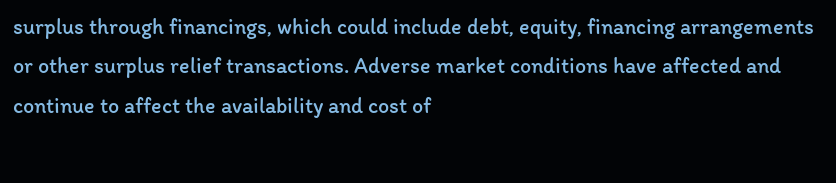surplus through financings, which could include debt, equity, financing arrangements or other surplus relief transactions. Adverse market conditions have affected and continue to affect the availability and cost of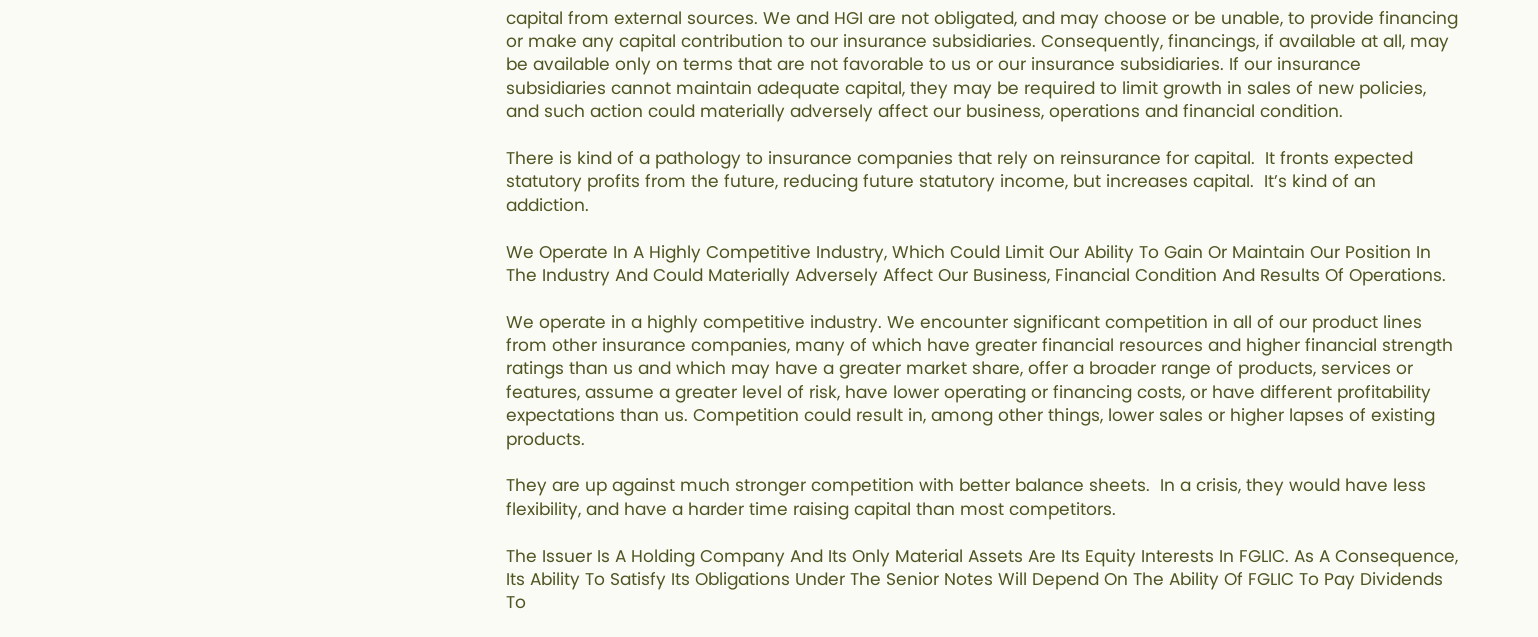capital from external sources. We and HGI are not obligated, and may choose or be unable, to provide financing or make any capital contribution to our insurance subsidiaries. Consequently, financings, if available at all, may be available only on terms that are not favorable to us or our insurance subsidiaries. If our insurance subsidiaries cannot maintain adequate capital, they may be required to limit growth in sales of new policies, and such action could materially adversely affect our business, operations and financial condition.

There is kind of a pathology to insurance companies that rely on reinsurance for capital.  It fronts expected statutory profits from the future, reducing future statutory income, but increases capital.  It’s kind of an addiction.

We Operate In A Highly Competitive Industry, Which Could Limit Our Ability To Gain Or Maintain Our Position In The Industry And Could Materially Adversely Affect Our Business, Financial Condition And Results Of Operations.

We operate in a highly competitive industry. We encounter significant competition in all of our product lines from other insurance companies, many of which have greater financial resources and higher financial strength ratings than us and which may have a greater market share, offer a broader range of products, services or features, assume a greater level of risk, have lower operating or financing costs, or have different profitability expectations than us. Competition could result in, among other things, lower sales or higher lapses of existing products.

They are up against much stronger competition with better balance sheets.  In a crisis, they would have less flexibility, and have a harder time raising capital than most competitors.

The Issuer Is A Holding Company And Its Only Material Assets Are Its Equity Interests In FGLIC. As A Consequence, Its Ability To Satisfy Its Obligations Under The Senior Notes Will Depend On The Ability Of FGLIC To Pay Dividends To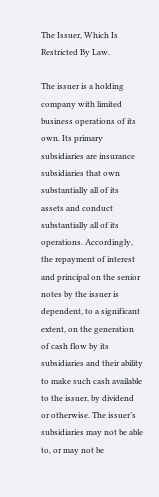The Issuer, Which Is Restricted By Law.

The issuer is a holding company with limited business operations of its own. Its primary subsidiaries are insurance subsidiaries that own substantially all of its assets and conduct substantially all of its operations. Accordingly, the repayment of interest and principal on the senior notes by the issuer is dependent, to a significant extent, on the generation of cash flow by its subsidiaries and their ability to make such cash available to the issuer, by dividend or otherwise. The issuer’s subsidiaries may not be able to, or may not be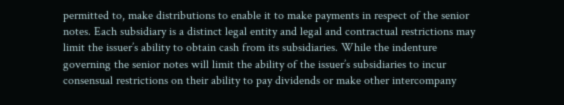permitted to, make distributions to enable it to make payments in respect of the senior notes. Each subsidiary is a distinct legal entity and legal and contractual restrictions may limit the issuer’s ability to obtain cash from its subsidiaries. While the indenture governing the senior notes will limit the ability of the issuer’s subsidiaries to incur consensual restrictions on their ability to pay dividends or make other intercompany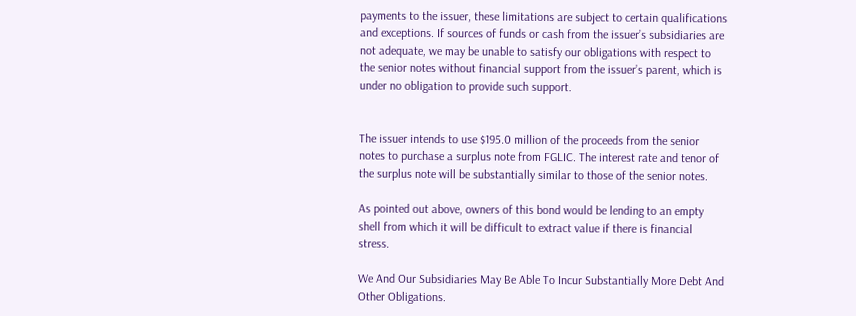payments to the issuer, these limitations are subject to certain qualifications and exceptions. If sources of funds or cash from the issuer’s subsidiaries are not adequate, we may be unable to satisfy our obligations with respect to the senior notes without financial support from the issuer’s parent, which is under no obligation to provide such support.


The issuer intends to use $195.0 million of the proceeds from the senior notes to purchase a surplus note from FGLIC. The interest rate and tenor of the surplus note will be substantially similar to those of the senior notes.

As pointed out above, owners of this bond would be lending to an empty shell from which it will be difficult to extract value if there is financial stress.

We And Our Subsidiaries May Be Able To Incur Substantially More Debt And Other Obligations.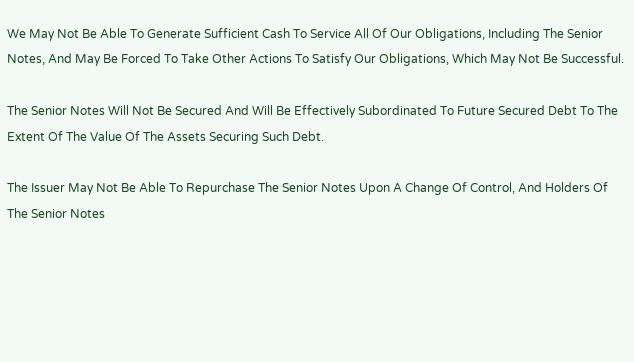We May Not Be Able To Generate Sufficient Cash To Service All Of Our Obligations, Including The Senior Notes, And May Be Forced To Take Other Actions To Satisfy Our Obligations, Which May Not Be Successful.

The Senior Notes Will Not Be Secured And Will Be Effectively Subordinated To Future Secured Debt To The Extent Of The Value Of The Assets Securing Such Debt.

The Issuer May Not Be Able To Repurchase The Senior Notes Upon A Change Of Control, And Holders Of The Senior Notes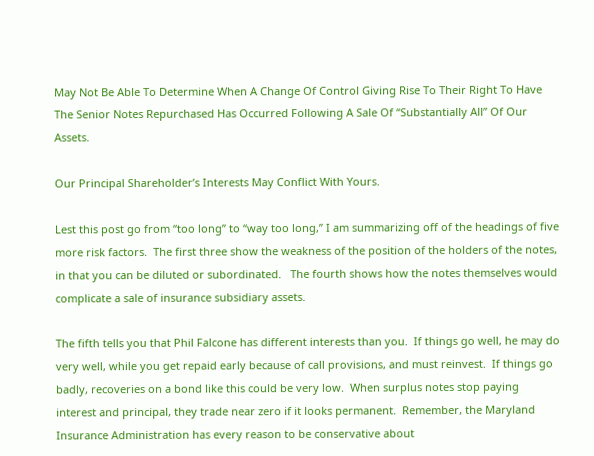May Not Be Able To Determine When A Change Of Control Giving Rise To Their Right To Have The Senior Notes Repurchased Has Occurred Following A Sale Of “Substantially All” Of Our Assets.

Our Principal Shareholder’s Interests May Conflict With Yours.

Lest this post go from “too long” to “way too long,” I am summarizing off of the headings of five more risk factors.  The first three show the weakness of the position of the holders of the notes, in that you can be diluted or subordinated.   The fourth shows how the notes themselves would complicate a sale of insurance subsidiary assets.

The fifth tells you that Phil Falcone has different interests than you.  If things go well, he may do very well, while you get repaid early because of call provisions, and must reinvest.  If things go badly, recoveries on a bond like this could be very low.  When surplus notes stop paying interest and principal, they trade near zero if it looks permanent.  Remember, the Maryland Insurance Administration has every reason to be conservative about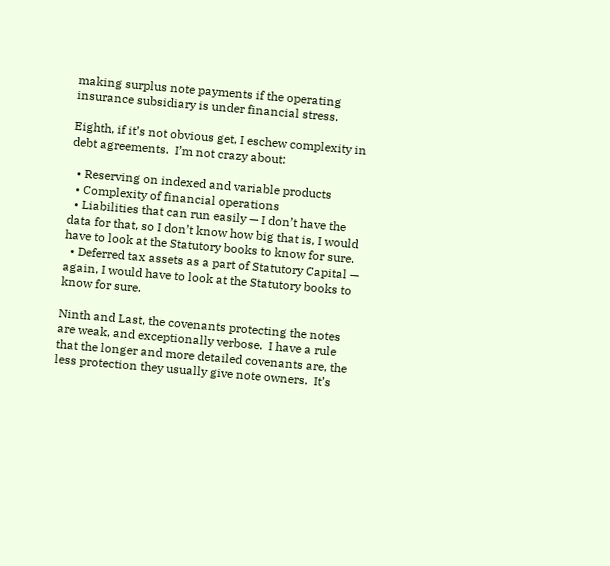making surplus note payments if the operating insurance subsidiary is under financial stress.

Eighth, if it’s not obvious get, I eschew complexity in debt agreements.  I’m not crazy about:

  • Reserving on indexed and variable products
  • Complexity of financial operations
  • Liabilities that can run easily — I don’t have the data for that, so I don’t know how big that is, I would have to look at the Statutory books to know for sure.
  • Deferred tax assets as a part of Statutory Capital — again, I would have to look at the Statutory books to know for sure.

Ninth and Last, the covenants protecting the notes are weak, and exceptionally verbose.  I have a rule that the longer and more detailed covenants are, the less protection they usually give note owners.  It’s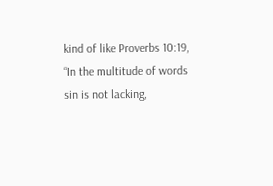kind of like Proverbs 10:19, “In the multitude of words sin is not lacking,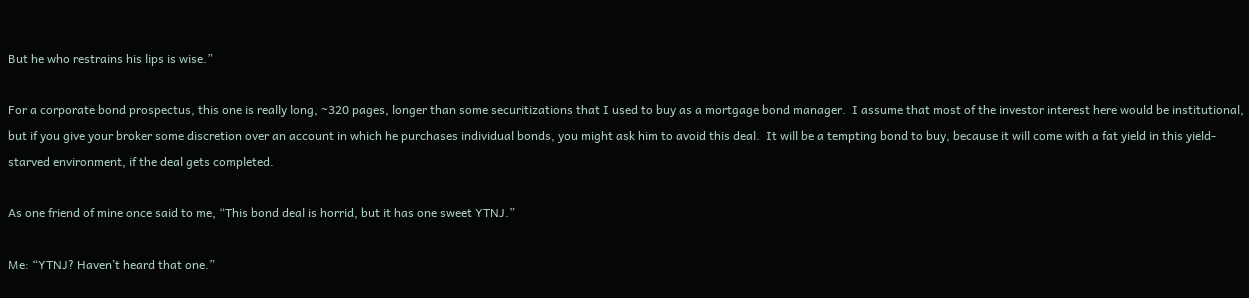But he who restrains his lips is wise.”

For a corporate bond prospectus, this one is really long, ~320 pages, longer than some securitizations that I used to buy as a mortgage bond manager.  I assume that most of the investor interest here would be institutional, but if you give your broker some discretion over an account in which he purchases individual bonds, you might ask him to avoid this deal.  It will be a tempting bond to buy, because it will come with a fat yield in this yield-starved environment, if the deal gets completed.

As one friend of mine once said to me, “This bond deal is horrid, but it has one sweet YTNJ.”

Me: “YTNJ? Haven’t heard that one.”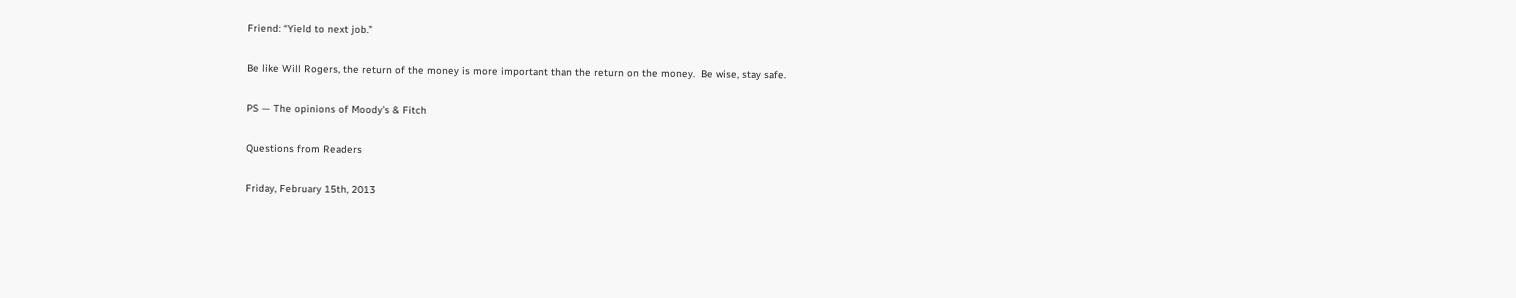Friend: “Yield to next job.”

Be like Will Rogers, the return of the money is more important than the return on the money.  Be wise, stay safe.

PS — The opinions of Moody’s & Fitch

Questions from Readers

Friday, February 15th, 2013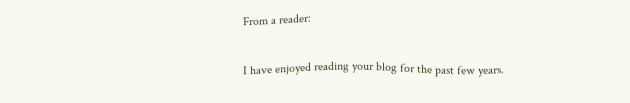From a reader:

I have enjoyed reading your blog for the past few years.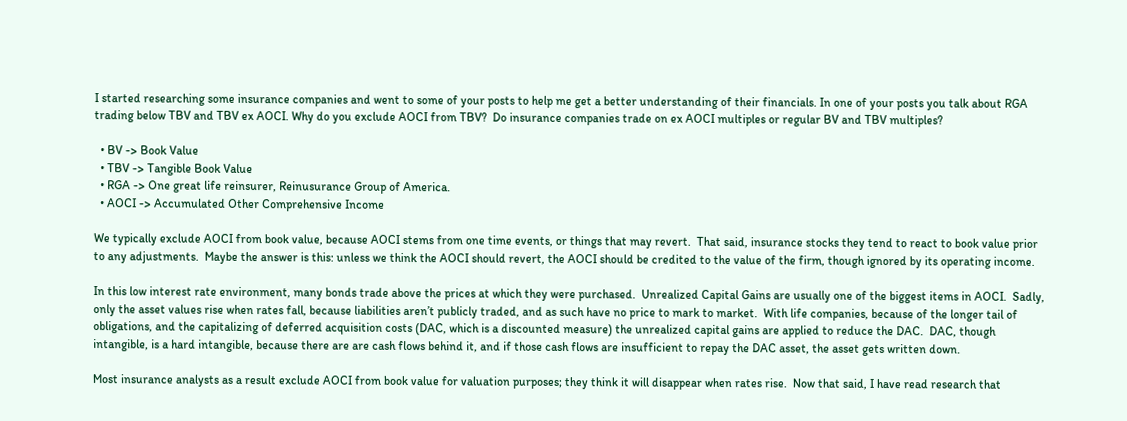I started researching some insurance companies and went to some of your posts to help me get a better understanding of their financials. In one of your posts you talk about RGA trading below TBV and TBV ex AOCI. Why do you exclude AOCI from TBV?  Do insurance companies trade on ex AOCI multiples or regular BV and TBV multiples?

  • BV -> Book Value
  • TBV -> Tangible Book Value
  • RGA -> One great life reinsurer, Reinusurance Group of America.
  • AOCI -> Accumulated Other Comprehensive Income

We typically exclude AOCI from book value, because AOCI stems from one time events, or things that may revert.  That said, insurance stocks they tend to react to book value prior to any adjustments.  Maybe the answer is this: unless we think the AOCI should revert, the AOCI should be credited to the value of the firm, though ignored by its operating income.

In this low interest rate environment, many bonds trade above the prices at which they were purchased.  Unrealized Capital Gains are usually one of the biggest items in AOCI.  Sadly, only the asset values rise when rates fall, because liabilities aren’t publicly traded, and as such have no price to mark to market.  With life companies, because of the longer tail of obligations, and the capitalizing of deferred acquisition costs (DAC, which is a discounted measure) the unrealized capital gains are applied to reduce the DAC.  DAC, though intangible, is a hard intangible, because there are are cash flows behind it, and if those cash flows are insufficient to repay the DAC asset, the asset gets written down.

Most insurance analysts as a result exclude AOCI from book value for valuation purposes; they think it will disappear when rates rise.  Now that said, I have read research that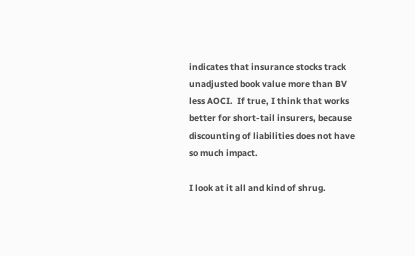indicates that insurance stocks track unadjusted book value more than BV less AOCI.  If true, I think that works better for short-tail insurers, because discounting of liabilities does not have so much impact.

I look at it all and kind of shrug.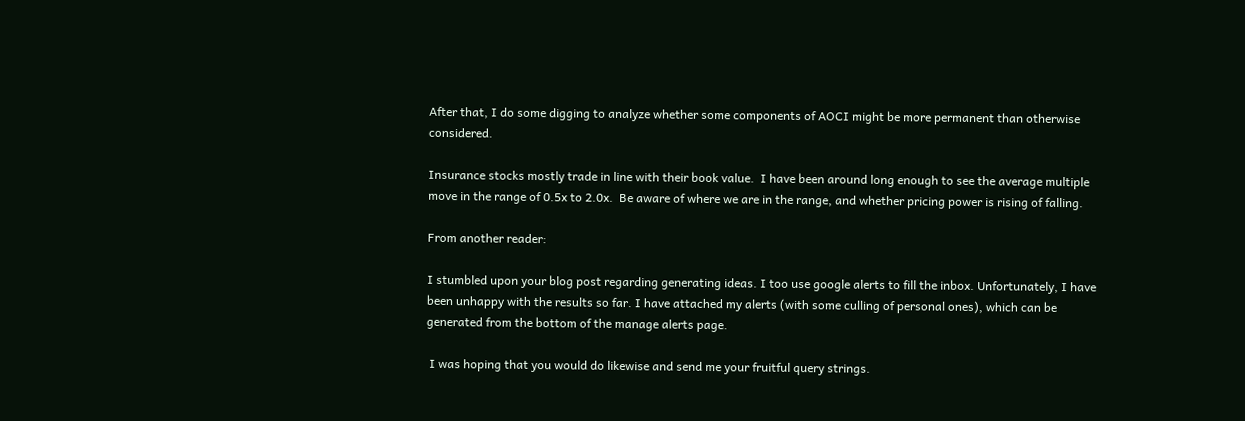After that, I do some digging to analyze whether some components of AOCI might be more permanent than otherwise considered.

Insurance stocks mostly trade in line with their book value.  I have been around long enough to see the average multiple move in the range of 0.5x to 2.0x.  Be aware of where we are in the range, and whether pricing power is rising of falling.

From another reader:

I stumbled upon your blog post regarding generating ideas. I too use google alerts to fill the inbox. Unfortunately, I have been unhappy with the results so far. I have attached my alerts (with some culling of personal ones), which can be generated from the bottom of the manage alerts page.

 I was hoping that you would do likewise and send me your fruitful query strings.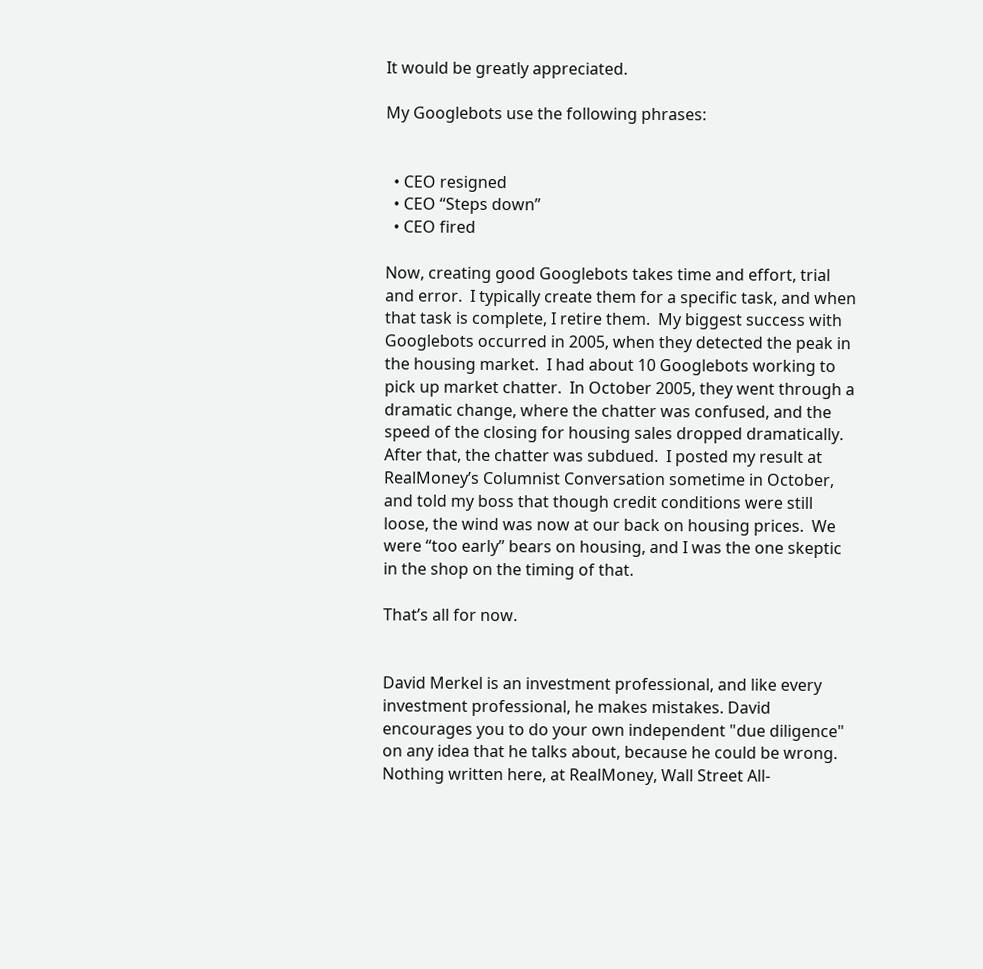It would be greatly appreciated.

My Googlebots use the following phrases:


  • CEO resigned
  • CEO “Steps down”
  • CEO fired

Now, creating good Googlebots takes time and effort, trial and error.  I typically create them for a specific task, and when that task is complete, I retire them.  My biggest success with Googlebots occurred in 2005, when they detected the peak in the housing market.  I had about 10 Googlebots working to pick up market chatter.  In October 2005, they went through a dramatic change, where the chatter was confused, and the speed of the closing for housing sales dropped dramatically.  After that, the chatter was subdued.  I posted my result at RealMoney’s Columnist Conversation sometime in October, and told my boss that though credit conditions were still loose, the wind was now at our back on housing prices.  We were “too early” bears on housing, and I was the one skeptic in the shop on the timing of that.

That’s all for now.


David Merkel is an investment professional, and like every investment professional, he makes mistakes. David encourages you to do your own independent "due diligence" on any idea that he talks about, because he could be wrong. Nothing written here, at RealMoney, Wall Street All-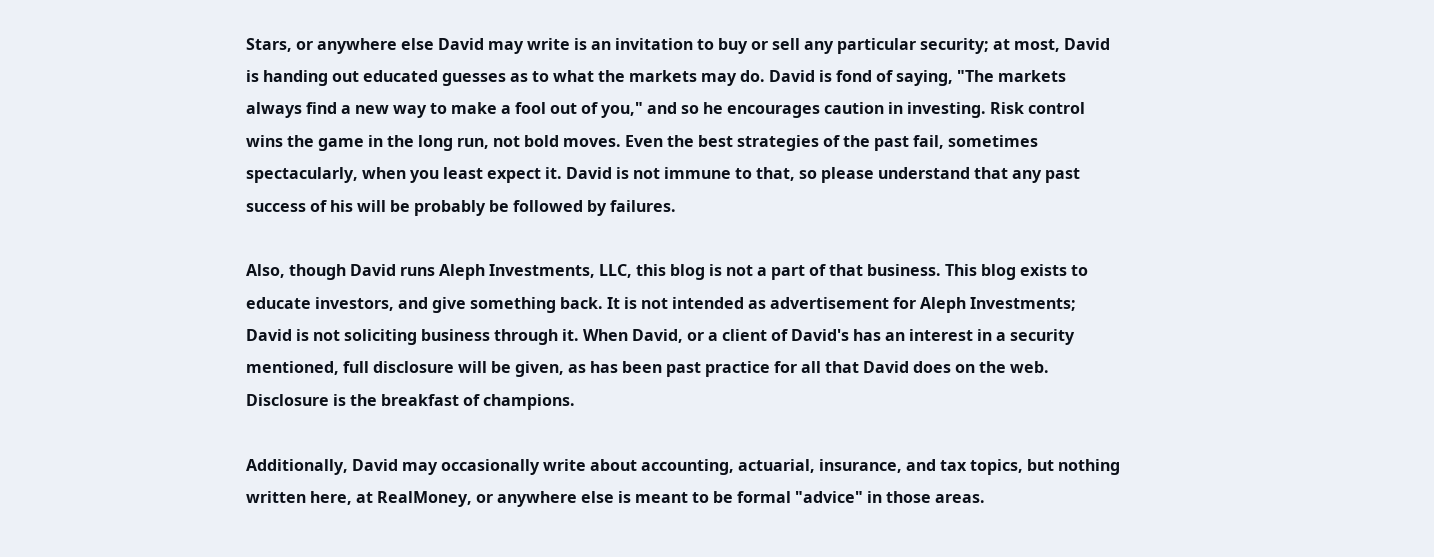Stars, or anywhere else David may write is an invitation to buy or sell any particular security; at most, David is handing out educated guesses as to what the markets may do. David is fond of saying, "The markets always find a new way to make a fool out of you," and so he encourages caution in investing. Risk control wins the game in the long run, not bold moves. Even the best strategies of the past fail, sometimes spectacularly, when you least expect it. David is not immune to that, so please understand that any past success of his will be probably be followed by failures.

Also, though David runs Aleph Investments, LLC, this blog is not a part of that business. This blog exists to educate investors, and give something back. It is not intended as advertisement for Aleph Investments; David is not soliciting business through it. When David, or a client of David's has an interest in a security mentioned, full disclosure will be given, as has been past practice for all that David does on the web. Disclosure is the breakfast of champions.

Additionally, David may occasionally write about accounting, actuarial, insurance, and tax topics, but nothing written here, at RealMoney, or anywhere else is meant to be formal "advice" in those areas.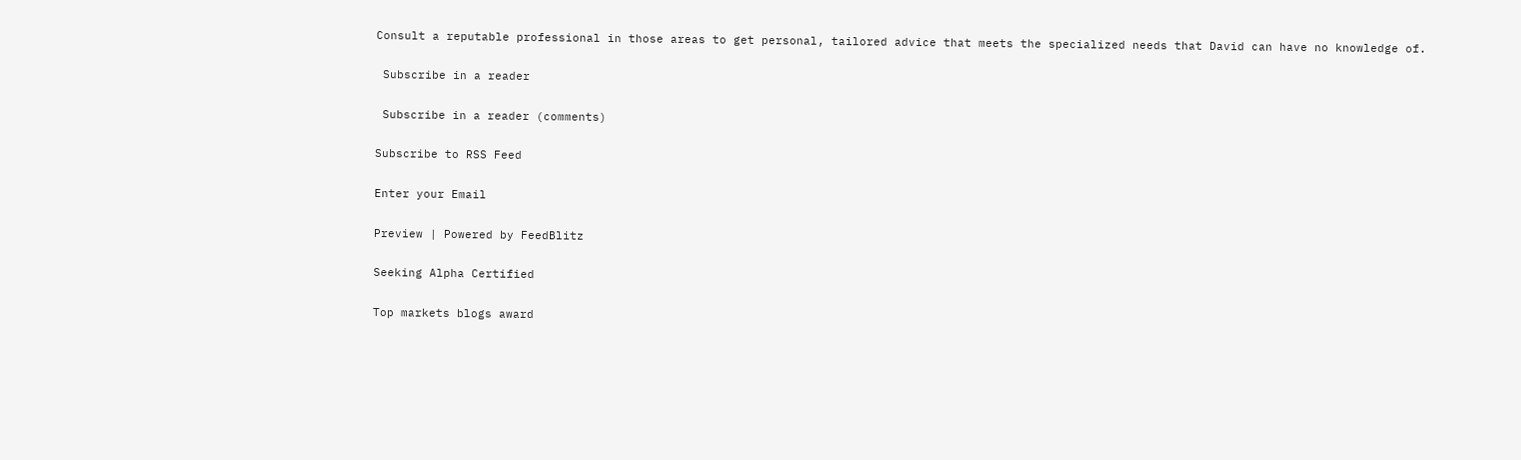Consult a reputable professional in those areas to get personal, tailored advice that meets the specialized needs that David can have no knowledge of.

 Subscribe in a reader

 Subscribe in a reader (comments)

Subscribe to RSS Feed

Enter your Email

Preview | Powered by FeedBlitz

Seeking Alpha Certified

Top markets blogs award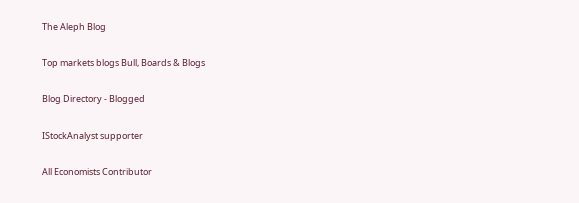The Aleph Blog

Top markets blogs Bull, Boards & Blogs

Blog Directory - Blogged

IStockAnalyst supporter

All Economists Contributor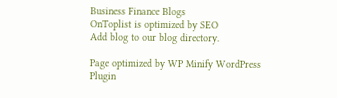Business Finance Blogs
OnToplist is optimized by SEO
Add blog to our blog directory.

Page optimized by WP Minify WordPress Plugin